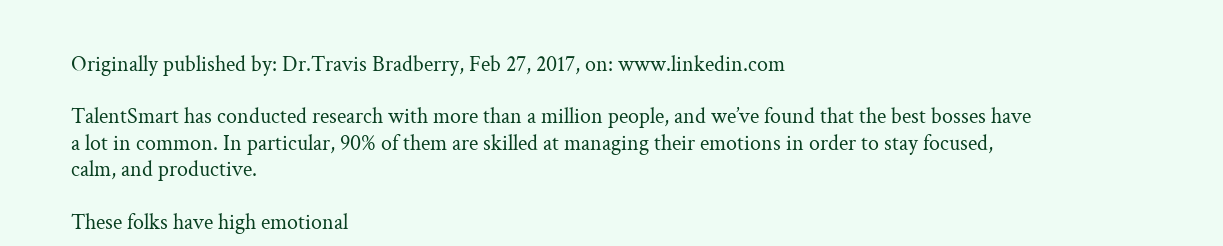Originally published by: Dr.Travis Bradberry, Feb 27, 2017, on: www.linkedin.com

TalentSmart has conducted research with more than a million people, and we’ve found that the best bosses have a lot in common. In particular, 90% of them are skilled at managing their emotions in order to stay focused, calm, and productive.

These folks have high emotional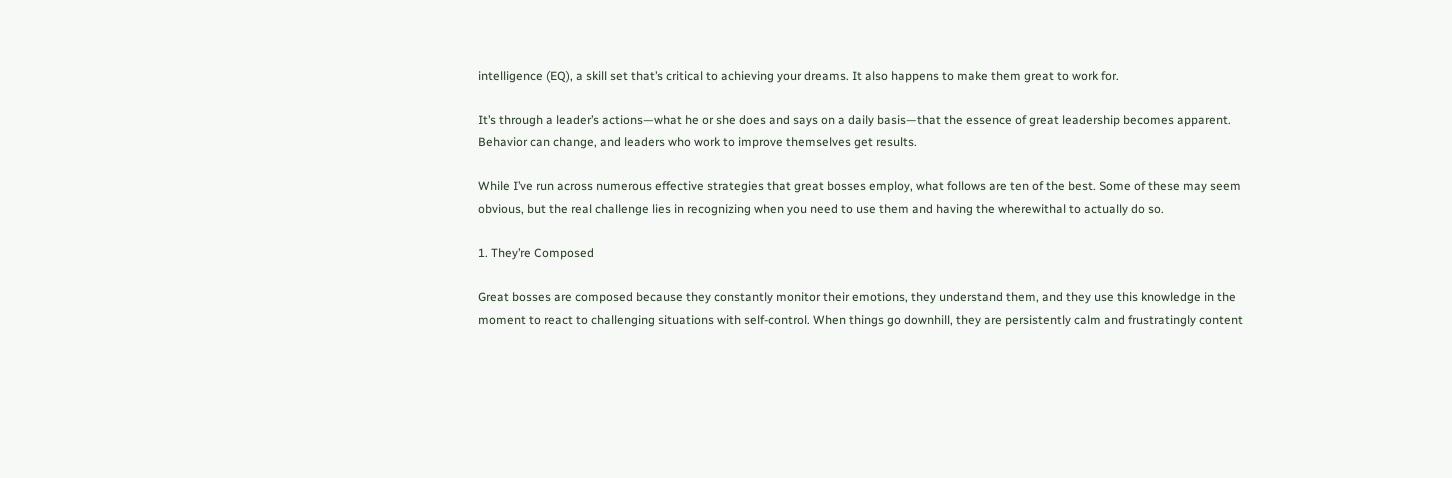intelligence (EQ), a skill set that’s critical to achieving your dreams. It also happens to make them great to work for.

It’s through a leader’s actions—what he or she does and says on a daily basis—that the essence of great leadership becomes apparent. Behavior can change, and leaders who work to improve themselves get results.

While I’ve run across numerous effective strategies that great bosses employ, what follows are ten of the best. Some of these may seem obvious, but the real challenge lies in recognizing when you need to use them and having the wherewithal to actually do so.

1. They’re Composed

Great bosses are composed because they constantly monitor their emotions, they understand them, and they use this knowledge in the moment to react to challenging situations with self-control. When things go downhill, they are persistently calm and frustratingly content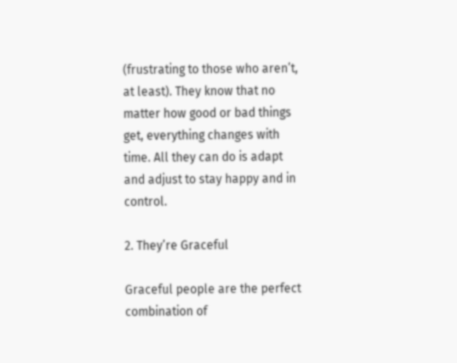(frustrating to those who aren’t, at least). They know that no matter how good or bad things get, everything changes with time. All they can do is adapt and adjust to stay happy and in control.

2. They’re Graceful

Graceful people are the perfect combination of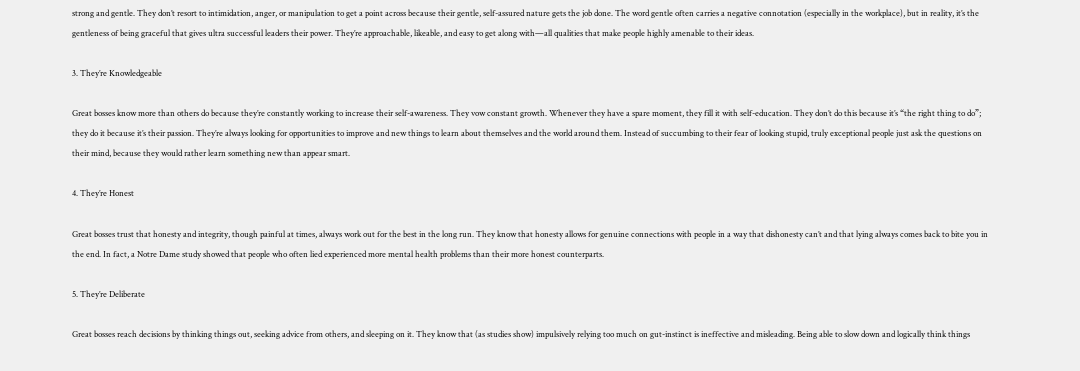strong and gentle. They don’t resort to intimidation, anger, or manipulation to get a point across because their gentle, self-assured nature gets the job done. The word gentle often carries a negative connotation (especially in the workplace), but in reality, it’s the gentleness of being graceful that gives ultra successful leaders their power. They’re approachable, likeable, and easy to get along with—all qualities that make people highly amenable to their ideas.

3. They’re Knowledgeable

Great bosses know more than others do because they’re constantly working to increase their self-awareness. They vow constant growth. Whenever they have a spare moment, they fill it with self-education. They don’t do this because it’s “the right thing to do”; they do it because it’s their passion. They’re always looking for opportunities to improve and new things to learn about themselves and the world around them. Instead of succumbing to their fear of looking stupid, truly exceptional people just ask the questions on their mind, because they would rather learn something new than appear smart.

4. They’re Honest

Great bosses trust that honesty and integrity, though painful at times, always work out for the best in the long run. They know that honesty allows for genuine connections with people in a way that dishonesty can’t and that lying always comes back to bite you in the end. In fact, a Notre Dame study showed that people who often lied experienced more mental health problems than their more honest counterparts.

5. They’re Deliberate

Great bosses reach decisions by thinking things out, seeking advice from others, and sleeping on it. They know that (as studies show) impulsively relying too much on gut-instinct is ineffective and misleading. Being able to slow down and logically think things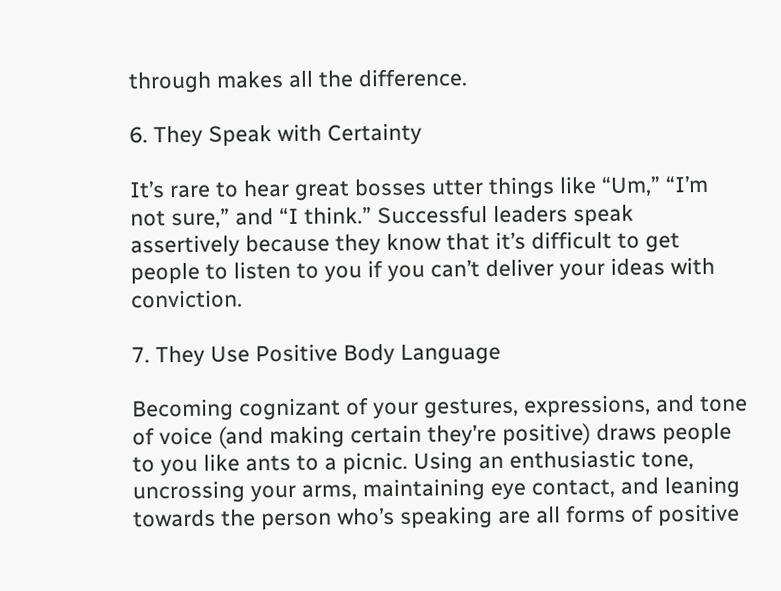through makes all the difference.

6. They Speak with Certainty

It’s rare to hear great bosses utter things like “Um,” “I’m not sure,” and “I think.” Successful leaders speak assertively because they know that it’s difficult to get people to listen to you if you can’t deliver your ideas with conviction.

7. They Use Positive Body Language

Becoming cognizant of your gestures, expressions, and tone of voice (and making certain they’re positive) draws people to you like ants to a picnic. Using an enthusiastic tone, uncrossing your arms, maintaining eye contact, and leaning towards the person who’s speaking are all forms of positive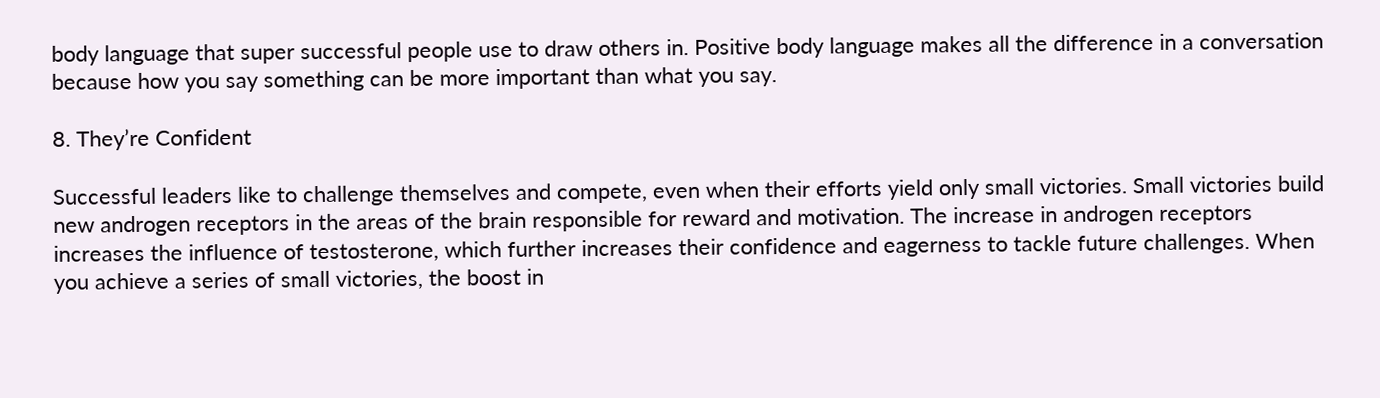body language that super successful people use to draw others in. Positive body language makes all the difference in a conversation because how you say something can be more important than what you say.

8. They’re Confident

Successful leaders like to challenge themselves and compete, even when their efforts yield only small victories. Small victories build new androgen receptors in the areas of the brain responsible for reward and motivation. The increase in androgen receptors increases the influence of testosterone, which further increases their confidence and eagerness to tackle future challenges. When you achieve a series of small victories, the boost in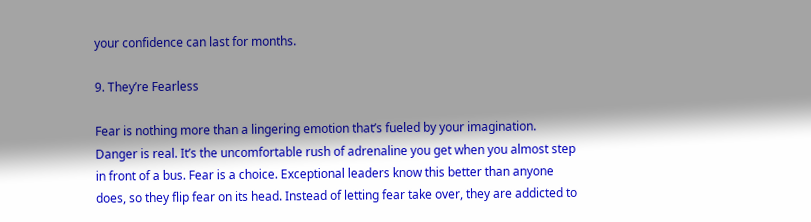your confidence can last for months.

9. They’re Fearless

Fear is nothing more than a lingering emotion that’s fueled by your imagination. Danger is real. It’s the uncomfortable rush of adrenaline you get when you almost step in front of a bus. Fear is a choice. Exceptional leaders know this better than anyone does, so they flip fear on its head. Instead of letting fear take over, they are addicted to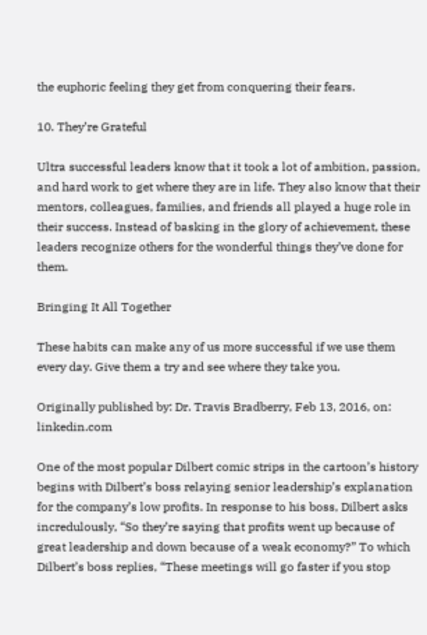the euphoric feeling they get from conquering their fears.

10. They’re Grateful

Ultra successful leaders know that it took a lot of ambition, passion, and hard work to get where they are in life. They also know that their mentors, colleagues, families, and friends all played a huge role in their success. Instead of basking in the glory of achievement, these leaders recognize others for the wonderful things they’ve done for them.

Bringing It All Together

These habits can make any of us more successful if we use them every day. Give them a try and see where they take you.

Originally published by: Dr. Travis Bradberry, Feb 13, 2016, on: linkedin.com

One of the most popular Dilbert comic strips in the cartoon’s history begins with Dilbert’s boss relaying senior leadership’s explanation for the company’s low profits. In response to his boss, Dilbert asks incredulously, “So they’re saying that profits went up because of great leadership and down because of a weak economy?” To which Dilbert’s boss replies, “These meetings will go faster if you stop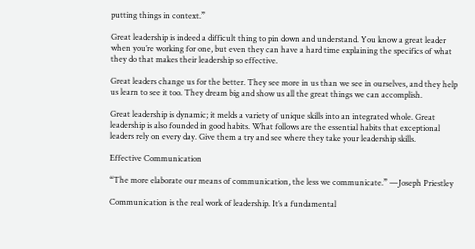putting things in context.”

Great leadership is indeed a difficult thing to pin down and understand. You know a great leader when you’re working for one, but even they can have a hard time explaining the specifics of what they do that makes their leadership so effective.

Great leaders change us for the better. They see more in us than we see in ourselves, and they help us learn to see it too. They dream big and show us all the great things we can accomplish.

Great leadership is dynamic; it melds a variety of unique skills into an integrated whole. Great leadership is also founded in good habits. What follows are the essential habits that exceptional leaders rely on every day. Give them a try and see where they take your leadership skills.

Effective Communication

“The more elaborate our means of communication, the less we communicate.” —Joseph Priestley

Communication is the real work of leadership. It’s a fundamental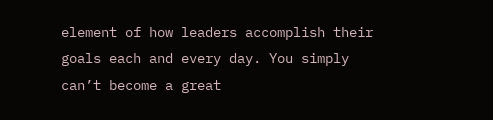element of how leaders accomplish their goals each and every day. You simply can’t become a great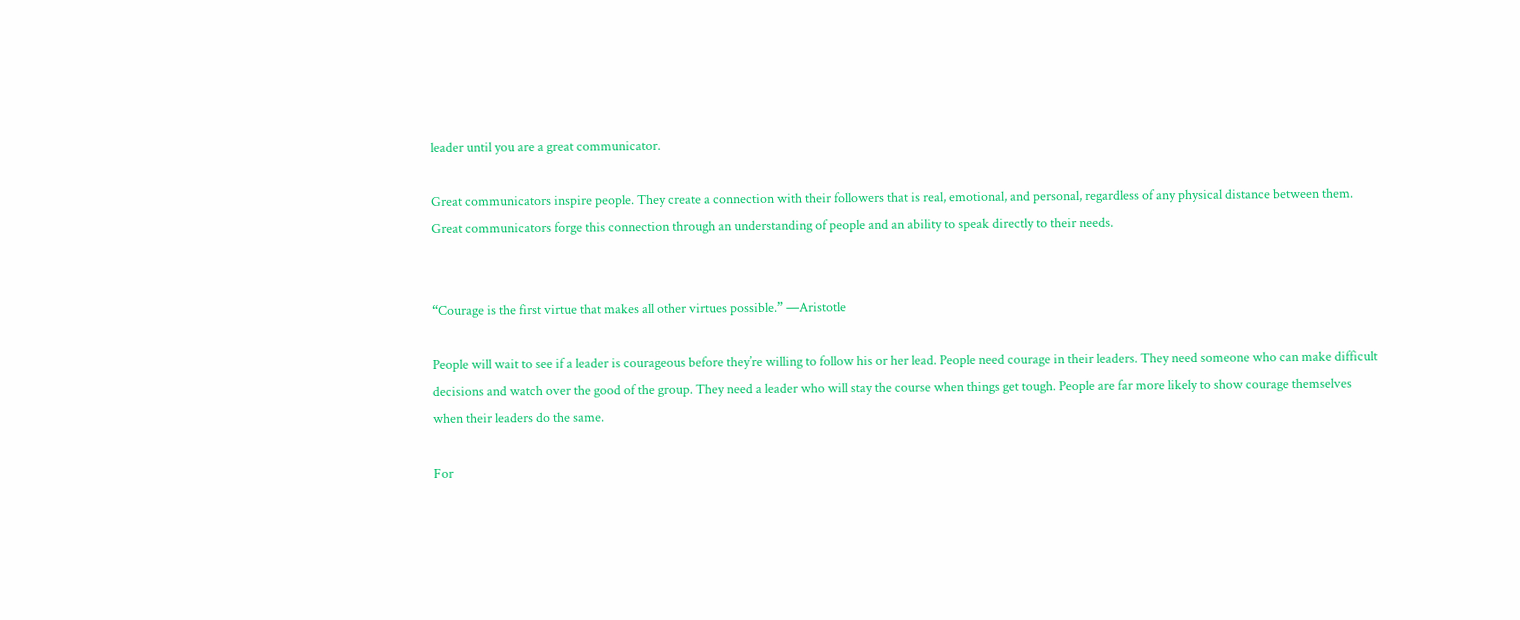leader until you are a great communicator.

Great communicators inspire people. They create a connection with their followers that is real, emotional, and personal, regardless of any physical distance between them. Great communicators forge this connection through an understanding of people and an ability to speak directly to their needs.


“Courage is the first virtue that makes all other virtues possible.” —Aristotle

People will wait to see if a leader is courageous before they’re willing to follow his or her lead. People need courage in their leaders. They need someone who can make difficult decisions and watch over the good of the group. They need a leader who will stay the course when things get tough. People are far more likely to show courage themselves when their leaders do the same.

For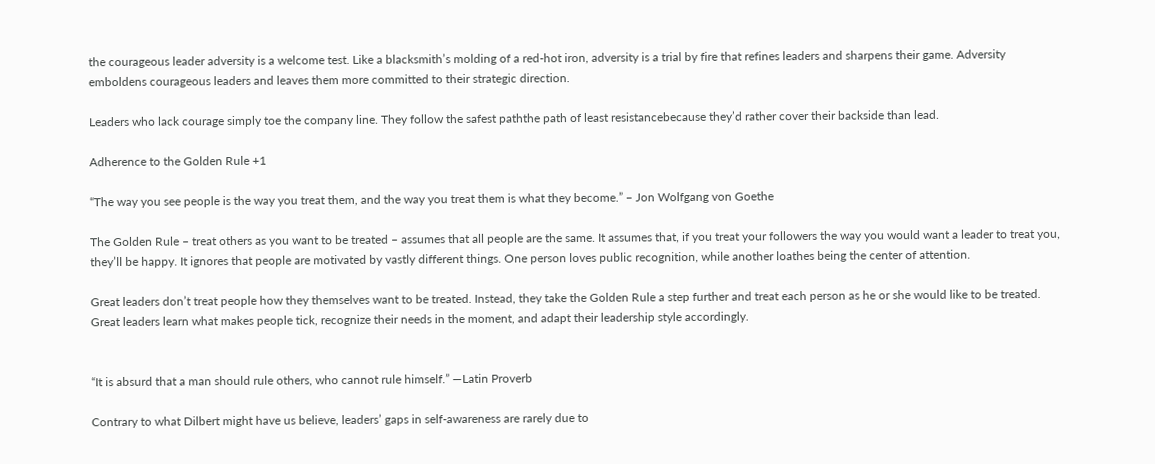the courageous leader adversity is a welcome test. Like a blacksmith’s molding of a red-hot iron, adversity is a trial by fire that refines leaders and sharpens their game. Adversity emboldens courageous leaders and leaves them more committed to their strategic direction.

Leaders who lack courage simply toe the company line. They follow the safest paththe path of least resistancebecause they’d rather cover their backside than lead.

Adherence to the Golden Rule +1

“The way you see people is the way you treat them, and the way you treat them is what they become.” – Jon Wolfgang von Goethe

The Golden Rule – treat others as you want to be treated – assumes that all people are the same. It assumes that, if you treat your followers the way you would want a leader to treat you, they’ll be happy. It ignores that people are motivated by vastly different things. One person loves public recognition, while another loathes being the center of attention.

Great leaders don’t treat people how they themselves want to be treated. Instead, they take the Golden Rule a step further and treat each person as he or she would like to be treated. Great leaders learn what makes people tick, recognize their needs in the moment, and adapt their leadership style accordingly.


“It is absurd that a man should rule others, who cannot rule himself.” —Latin Proverb

Contrary to what Dilbert might have us believe, leaders’ gaps in self-awareness are rarely due to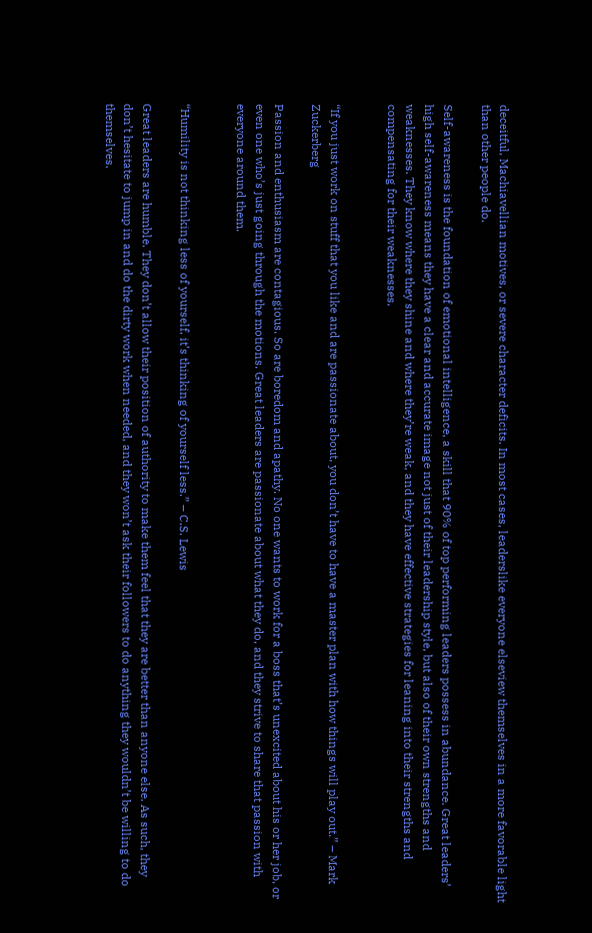deceitful, Machiavellian motives, or severe character deficits. In most cases, leaderslike everyone elseview themselves in a more favorable light than other people do.

Self-awareness is the foundation of emotional intelligence, a skill that 90% of top performing leaders possess in abundance. Great leaders’ high self-awareness means they have a clear and accurate image not just of their leadership style, but also of their own strengths and weaknesses. They know where they shine and where they’re weak, and they have effective strategies for leaning into their strengths and compensating for their weaknesses.


“If you just work on stuff that you like and are passionate about, you don’t have to have a master plan with how things will play out.” – Mark Zuckerberg

Passion and enthusiasm are contagious. So are boredom and apathy. No one wants to work for a boss that’s unexcited about his or her job, or even one who’s just going through the motions. Great leaders are passionate about what they do, and they strive to share that passion with everyone around them.


“Humility is not thinking less of yourself, it’s thinking of yourself less.” – C.S. Lewis

Great leaders are humble. They don’t allow their position of authority to make them feel that they are better than anyone else. As such, they don’t hesitate to jump in and do the dirty work when needed, and they won’t ask their followers to do anything they wouldn’t be willing to do themselves.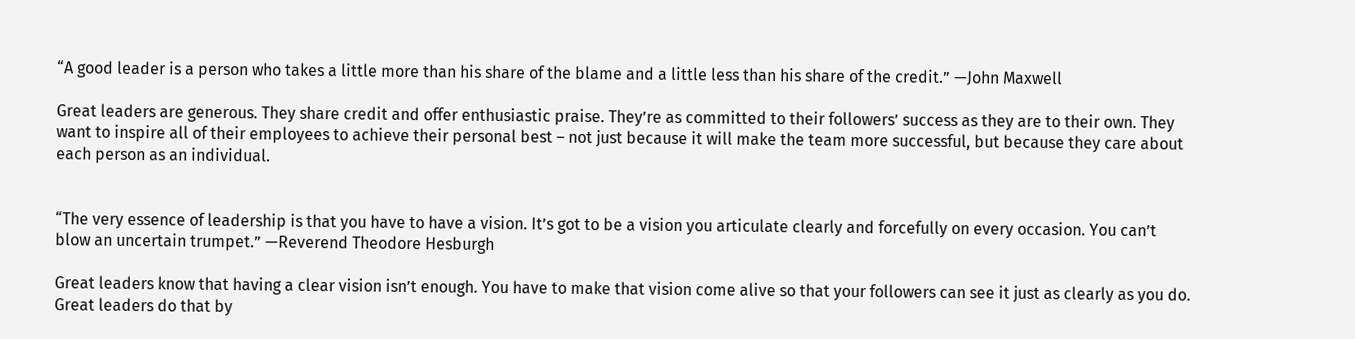“A good leader is a person who takes a little more than his share of the blame and a little less than his share of the credit.” —John Maxwell

Great leaders are generous. They share credit and offer enthusiastic praise. They’re as committed to their followers’ success as they are to their own. They want to inspire all of their employees to achieve their personal best – not just because it will make the team more successful, but because they care about each person as an individual.


“The very essence of leadership is that you have to have a vision. It’s got to be a vision you articulate clearly and forcefully on every occasion. You can’t blow an uncertain trumpet.” —Reverend Theodore Hesburgh

Great leaders know that having a clear vision isn’t enough. You have to make that vision come alive so that your followers can see it just as clearly as you do. Great leaders do that by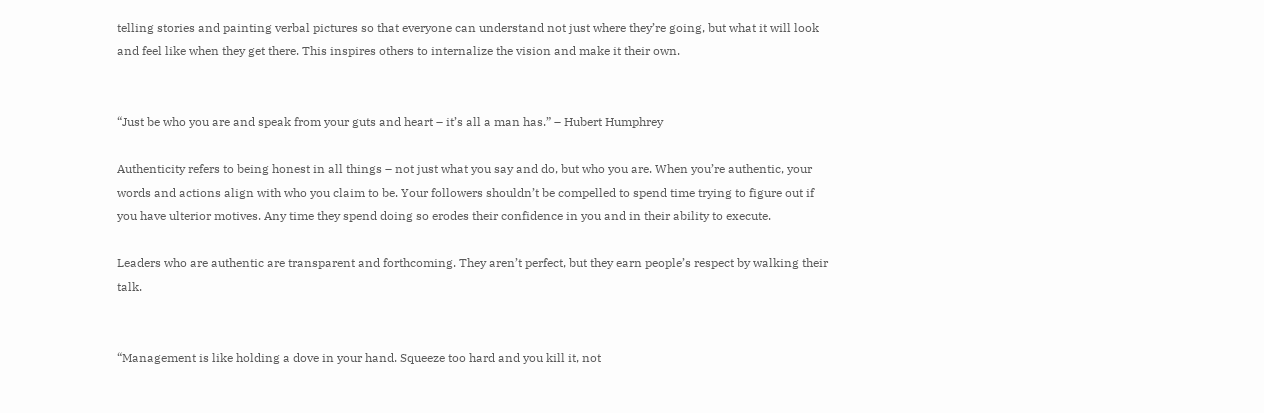telling stories and painting verbal pictures so that everyone can understand not just where they’re going, but what it will look and feel like when they get there. This inspires others to internalize the vision and make it their own.


“Just be who you are and speak from your guts and heart – it’s all a man has.” – Hubert Humphrey

Authenticity refers to being honest in all things – not just what you say and do, but who you are. When you’re authentic, your words and actions align with who you claim to be. Your followers shouldn’t be compelled to spend time trying to figure out if you have ulterior motives. Any time they spend doing so erodes their confidence in you and in their ability to execute.

Leaders who are authentic are transparent and forthcoming. They aren’t perfect, but they earn people’s respect by walking their talk.


“Management is like holding a dove in your hand. Squeeze too hard and you kill it, not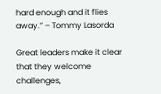hard enough and it flies away.” – Tommy Lasorda

Great leaders make it clear that they welcome challenges,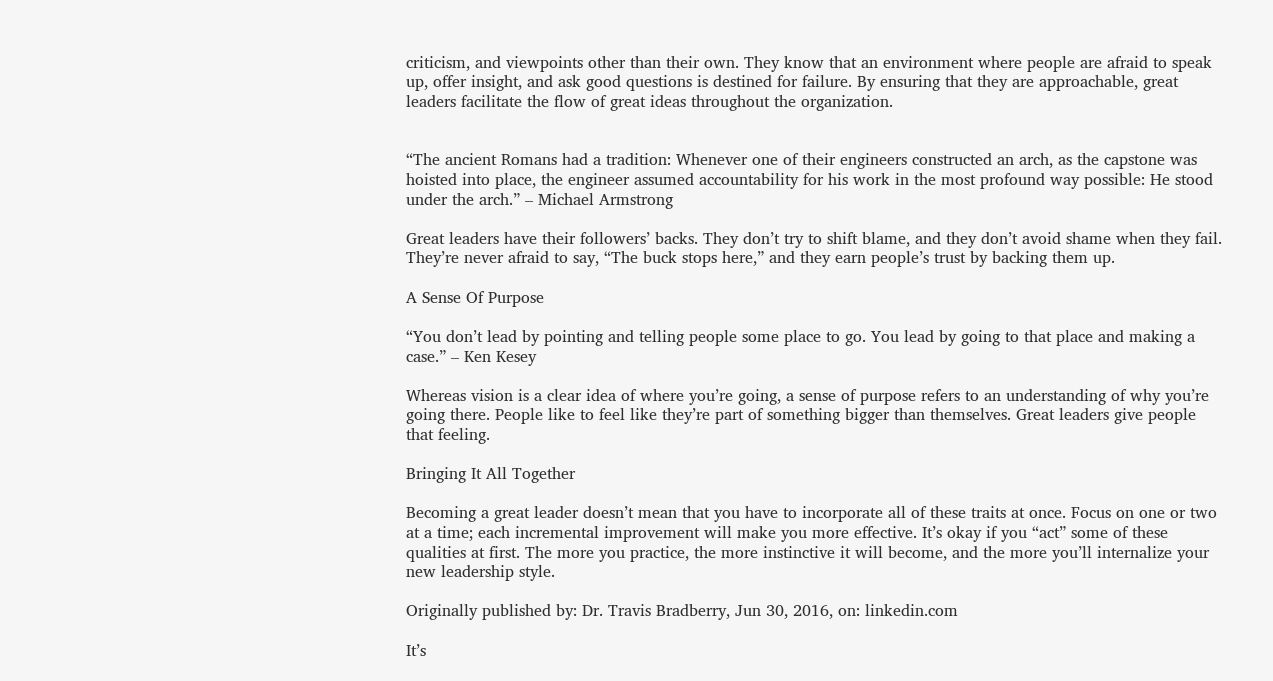criticism, and viewpoints other than their own. They know that an environment where people are afraid to speak up, offer insight, and ask good questions is destined for failure. By ensuring that they are approachable, great leaders facilitate the flow of great ideas throughout the organization.


“The ancient Romans had a tradition: Whenever one of their engineers constructed an arch, as the capstone was hoisted into place, the engineer assumed accountability for his work in the most profound way possible: He stood under the arch.” – Michael Armstrong

Great leaders have their followers’ backs. They don’t try to shift blame, and they don’t avoid shame when they fail. They’re never afraid to say, “The buck stops here,” and they earn people’s trust by backing them up.

A Sense Of Purpose

“You don’t lead by pointing and telling people some place to go. You lead by going to that place and making a case.” – Ken Kesey

Whereas vision is a clear idea of where you’re going, a sense of purpose refers to an understanding of why you’re going there. People like to feel like they’re part of something bigger than themselves. Great leaders give people that feeling.

Bringing It All Together

Becoming a great leader doesn’t mean that you have to incorporate all of these traits at once. Focus on one or two at a time; each incremental improvement will make you more effective. It’s okay if you “act” some of these qualities at first. The more you practice, the more instinctive it will become, and the more you’ll internalize your new leadership style.

Originally published by: Dr. Travis Bradberry, Jun 30, 2016, on: linkedin.com

It’s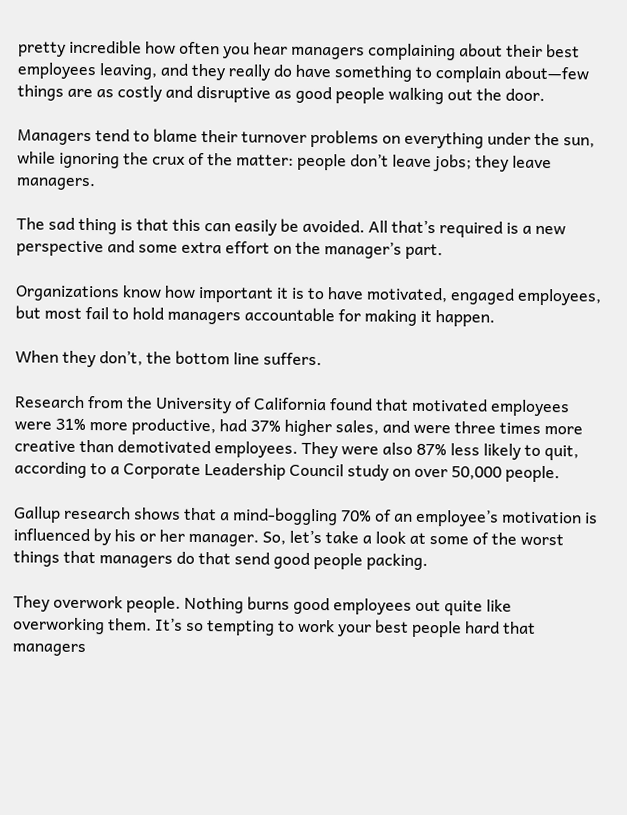pretty incredible how often you hear managers complaining about their best employees leaving, and they really do have something to complain about—few things are as costly and disruptive as good people walking out the door.

Managers tend to blame their turnover problems on everything under the sun, while ignoring the crux of the matter: people don’t leave jobs; they leave managers.

The sad thing is that this can easily be avoided. All that’s required is a new perspective and some extra effort on the manager’s part.

Organizations know how important it is to have motivated, engaged employees, but most fail to hold managers accountable for making it happen.

When they don’t, the bottom line suffers.

Research from the University of California found that motivated employees were 31% more productive, had 37% higher sales, and were three times more creative than demotivated employees. They were also 87% less likely to quit, according to a Corporate Leadership Council study on over 50,000 people.

Gallup research shows that a mind-boggling 70% of an employee’s motivation is influenced by his or her manager. So, let’s take a look at some of the worst things that managers do that send good people packing.

They overwork people. Nothing burns good employees out quite like overworking them. It’s so tempting to work your best people hard that managers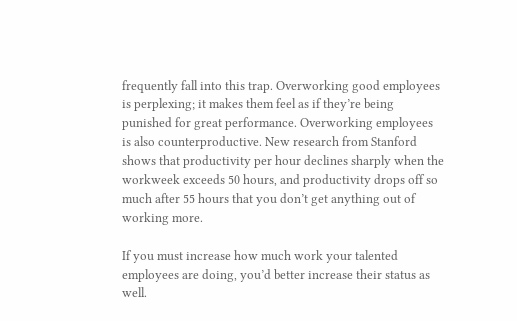frequently fall into this trap. Overworking good employees is perplexing; it makes them feel as if they’re being punished for great performance. Overworking employees is also counterproductive. New research from Stanford shows that productivity per hour declines sharply when the workweek exceeds 50 hours, and productivity drops off so much after 55 hours that you don’t get anything out of working more.

If you must increase how much work your talented employees are doing, you’d better increase their status as well.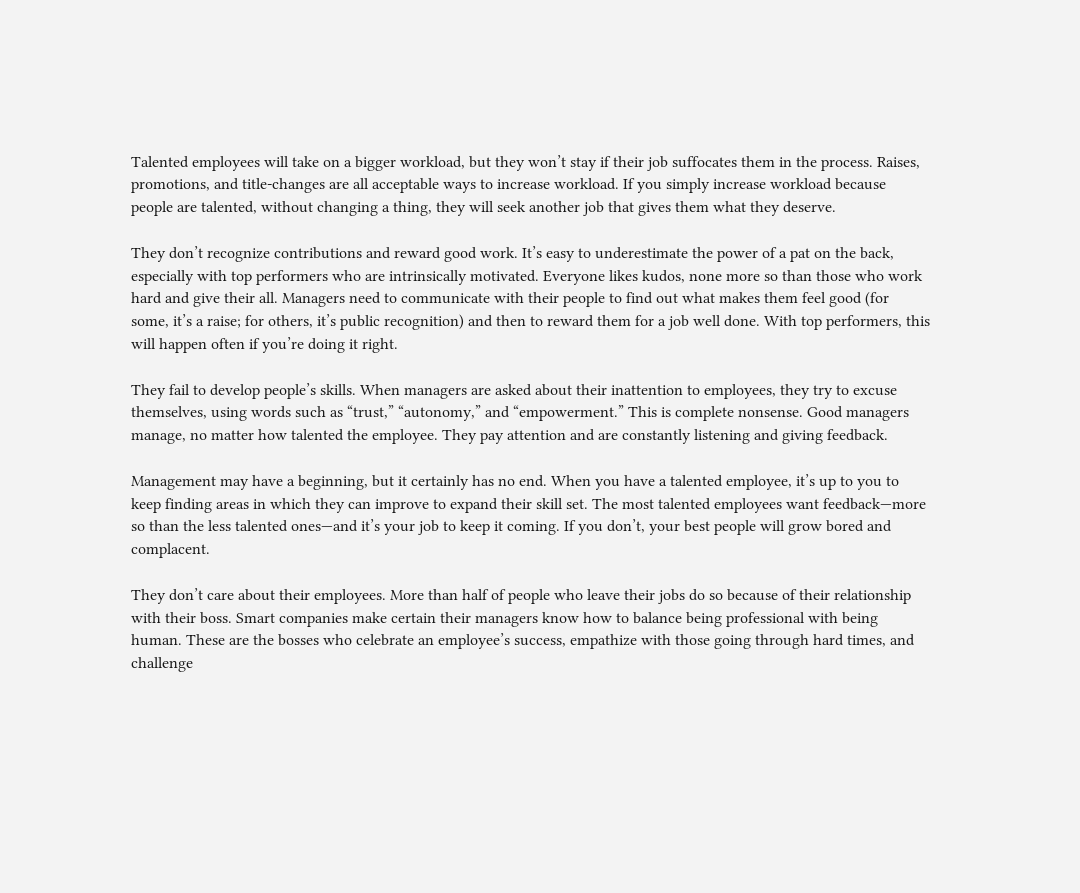Talented employees will take on a bigger workload, but they won’t stay if their job suffocates them in the process. Raises, promotions, and title-changes are all acceptable ways to increase workload. If you simply increase workload because people are talented, without changing a thing, they will seek another job that gives them what they deserve.

They don’t recognize contributions and reward good work. It’s easy to underestimate the power of a pat on the back, especially with top performers who are intrinsically motivated. Everyone likes kudos, none more so than those who work hard and give their all. Managers need to communicate with their people to find out what makes them feel good (for some, it’s a raise; for others, it’s public recognition) and then to reward them for a job well done. With top performers, this will happen often if you’re doing it right.

They fail to develop people’s skills. When managers are asked about their inattention to employees, they try to excuse themselves, using words such as “trust,” “autonomy,” and “empowerment.” This is complete nonsense. Good managers manage, no matter how talented the employee. They pay attention and are constantly listening and giving feedback.

Management may have a beginning, but it certainly has no end. When you have a talented employee, it’s up to you to keep finding areas in which they can improve to expand their skill set. The most talented employees want feedback—more so than the less talented ones—and it’s your job to keep it coming. If you don’t, your best people will grow bored and complacent.

They don’t care about their employees. More than half of people who leave their jobs do so because of their relationship with their boss. Smart companies make certain their managers know how to balance being professional with being human. These are the bosses who celebrate an employee’s success, empathize with those going through hard times, and challenge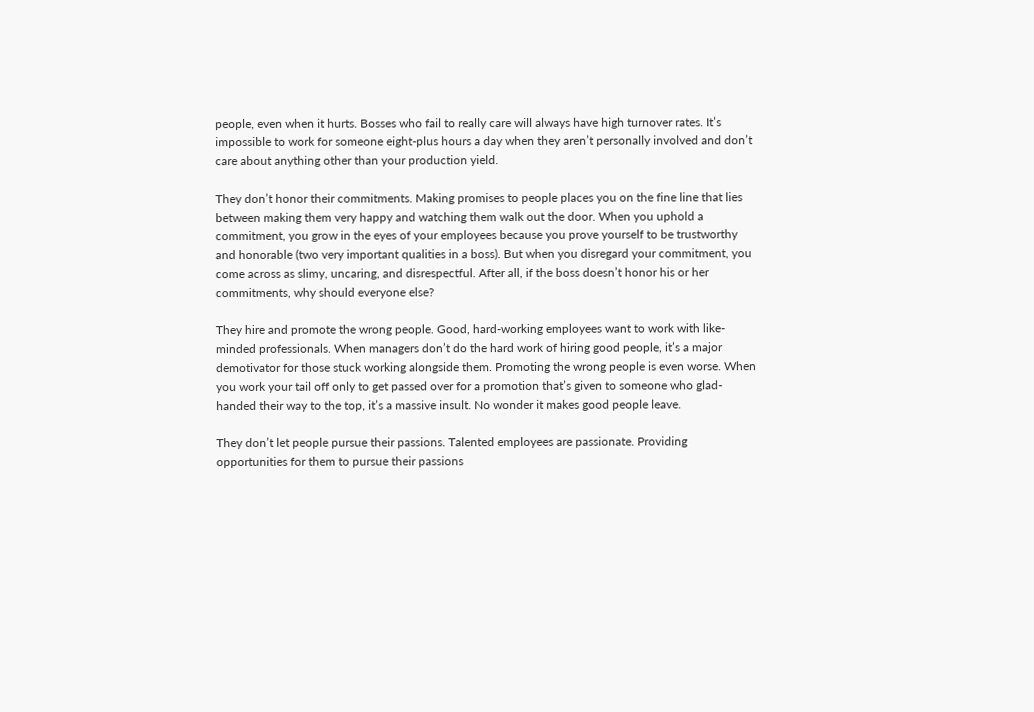people, even when it hurts. Bosses who fail to really care will always have high turnover rates. It’s impossible to work for someone eight-plus hours a day when they aren’t personally involved and don’t care about anything other than your production yield.

They don’t honor their commitments. Making promises to people places you on the fine line that lies between making them very happy and watching them walk out the door. When you uphold a commitment, you grow in the eyes of your employees because you prove yourself to be trustworthy and honorable (two very important qualities in a boss). But when you disregard your commitment, you come across as slimy, uncaring, and disrespectful. After all, if the boss doesn’t honor his or her commitments, why should everyone else?

They hire and promote the wrong people. Good, hard-working employees want to work with like-minded professionals. When managers don’t do the hard work of hiring good people, it’s a major demotivator for those stuck working alongside them. Promoting the wrong people is even worse. When you work your tail off only to get passed over for a promotion that’s given to someone who glad-handed their way to the top, it’s a massive insult. No wonder it makes good people leave.

They don’t let people pursue their passions. Talented employees are passionate. Providing opportunities for them to pursue their passions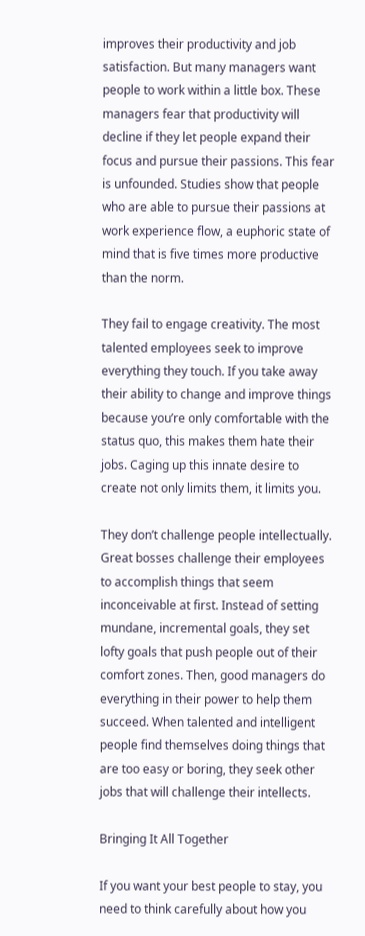improves their productivity and job satisfaction. But many managers want people to work within a little box. These managers fear that productivity will decline if they let people expand their focus and pursue their passions. This fear is unfounded. Studies show that people who are able to pursue their passions at work experience flow, a euphoric state of mind that is five times more productive than the norm.

They fail to engage creativity. The most talented employees seek to improve everything they touch. If you take away their ability to change and improve things because you’re only comfortable with the status quo, this makes them hate their jobs. Caging up this innate desire to create not only limits them, it limits you.

They don’t challenge people intellectually. Great bosses challenge their employees to accomplish things that seem inconceivable at first. Instead of setting mundane, incremental goals, they set lofty goals that push people out of their comfort zones. Then, good managers do everything in their power to help them succeed. When talented and intelligent people find themselves doing things that are too easy or boring, they seek other jobs that will challenge their intellects.

Bringing It All Together

If you want your best people to stay, you need to think carefully about how you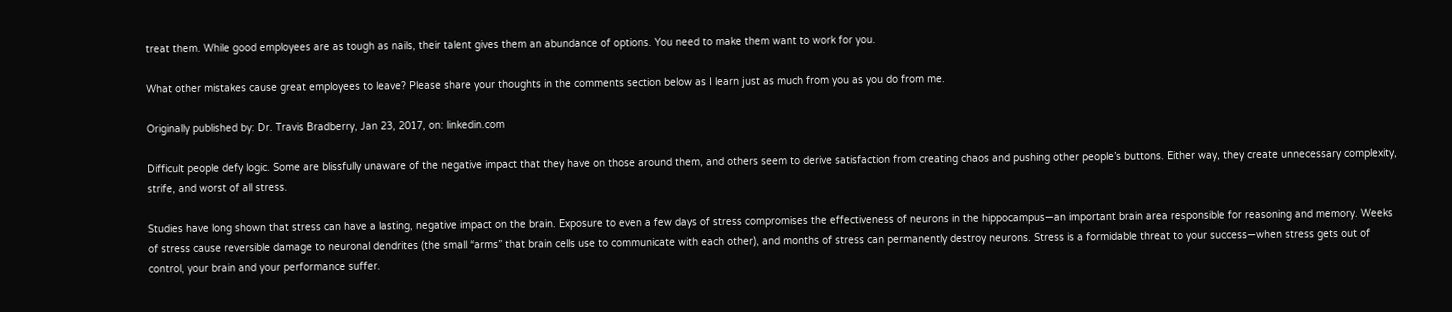treat them. While good employees are as tough as nails, their talent gives them an abundance of options. You need to make them want to work for you.

What other mistakes cause great employees to leave? Please share your thoughts in the comments section below as I learn just as much from you as you do from me.

Originally published by: Dr. Travis Bradberry, Jan 23, 2017, on: linkedin.com

Difficult people defy logic. Some are blissfully unaware of the negative impact that they have on those around them, and others seem to derive satisfaction from creating chaos and pushing other people’s buttons. Either way, they create unnecessary complexity, strife, and worst of all stress.

Studies have long shown that stress can have a lasting, negative impact on the brain. Exposure to even a few days of stress compromises the effectiveness of neurons in the hippocampus—an important brain area responsible for reasoning and memory. Weeks of stress cause reversible damage to neuronal dendrites (the small “arms” that brain cells use to communicate with each other), and months of stress can permanently destroy neurons. Stress is a formidable threat to your success—when stress gets out of control, your brain and your performance suffer.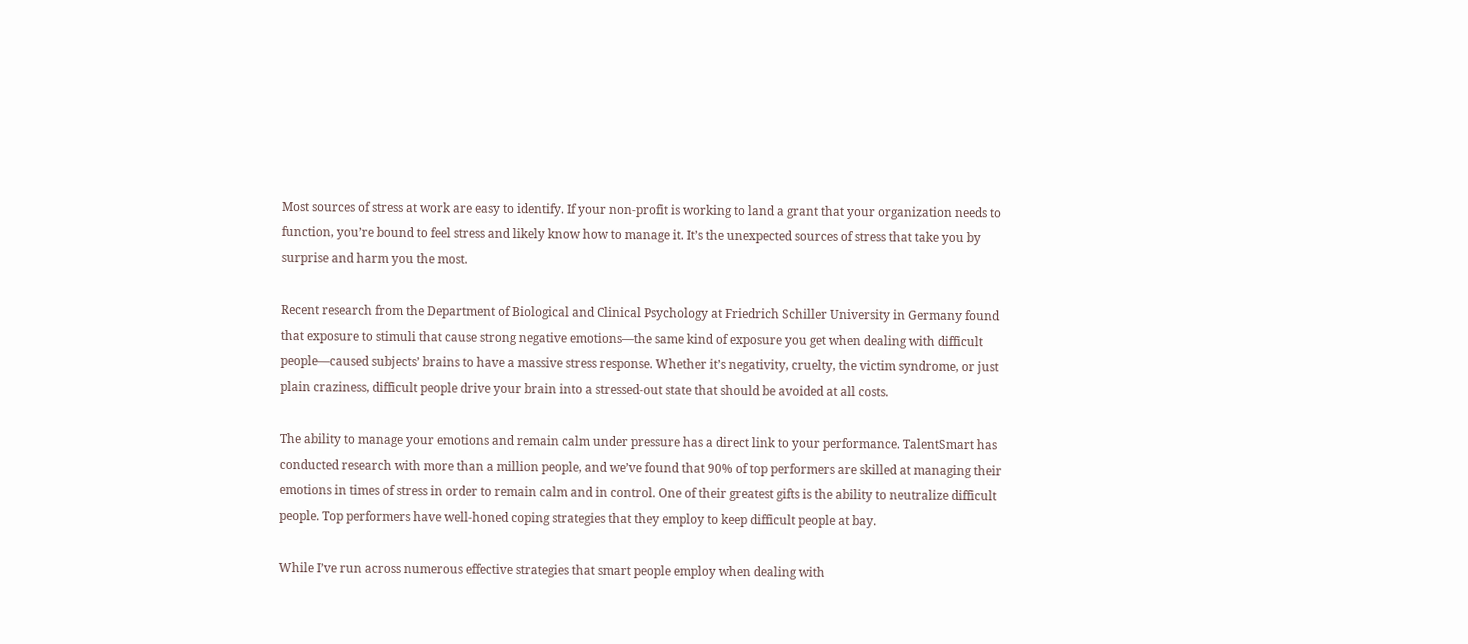Most sources of stress at work are easy to identify. If your non-profit is working to land a grant that your organization needs to function, you’re bound to feel stress and likely know how to manage it. It’s the unexpected sources of stress that take you by surprise and harm you the most.

Recent research from the Department of Biological and Clinical Psychology at Friedrich Schiller University in Germany found that exposure to stimuli that cause strong negative emotions—the same kind of exposure you get when dealing with difficult people—caused subjects’ brains to have a massive stress response. Whether it’s negativity, cruelty, the victim syndrome, or just plain craziness, difficult people drive your brain into a stressed-out state that should be avoided at all costs.

The ability to manage your emotions and remain calm under pressure has a direct link to your performance. TalentSmart has conducted research with more than a million people, and we’ve found that 90% of top performers are skilled at managing their emotions in times of stress in order to remain calm and in control. One of their greatest gifts is the ability to neutralize difficult people. Top performers have well-honed coping strategies that they employ to keep difficult people at bay.

While I’ve run across numerous effective strategies that smart people employ when dealing with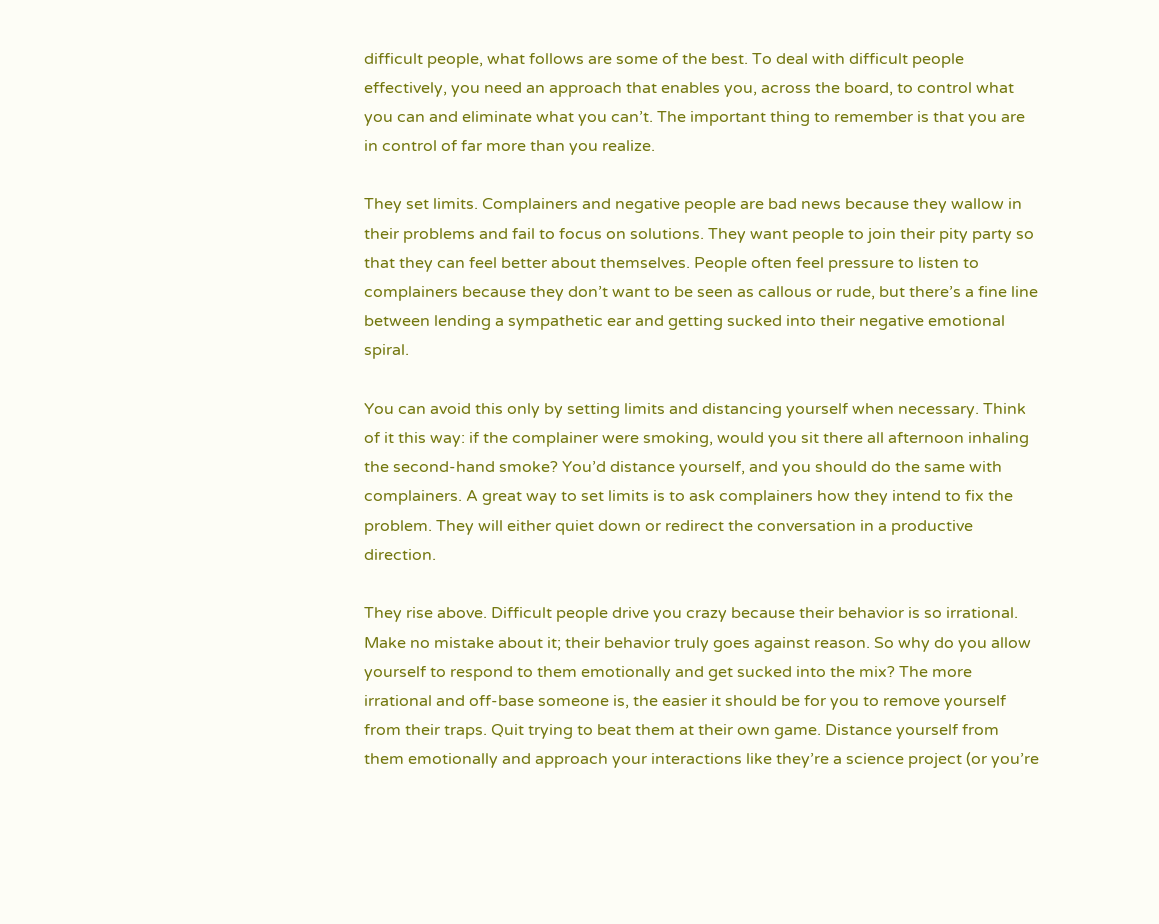difficult people, what follows are some of the best. To deal with difficult people effectively, you need an approach that enables you, across the board, to control what you can and eliminate what you can’t. The important thing to remember is that you are in control of far more than you realize.

They set limits. Complainers and negative people are bad news because they wallow in their problems and fail to focus on solutions. They want people to join their pity party so that they can feel better about themselves. People often feel pressure to listen to complainers because they don’t want to be seen as callous or rude, but there’s a fine line between lending a sympathetic ear and getting sucked into their negative emotional spiral.

You can avoid this only by setting limits and distancing yourself when necessary. Think of it this way: if the complainer were smoking, would you sit there all afternoon inhaling the second-hand smoke? You’d distance yourself, and you should do the same with complainers. A great way to set limits is to ask complainers how they intend to fix the problem. They will either quiet down or redirect the conversation in a productive direction.

They rise above. Difficult people drive you crazy because their behavior is so irrational. Make no mistake about it; their behavior truly goes against reason. So why do you allow yourself to respond to them emotionally and get sucked into the mix? The more irrational and off-base someone is, the easier it should be for you to remove yourself from their traps. Quit trying to beat them at their own game. Distance yourself from them emotionally and approach your interactions like they’re a science project (or you’re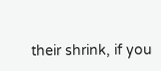their shrink, if you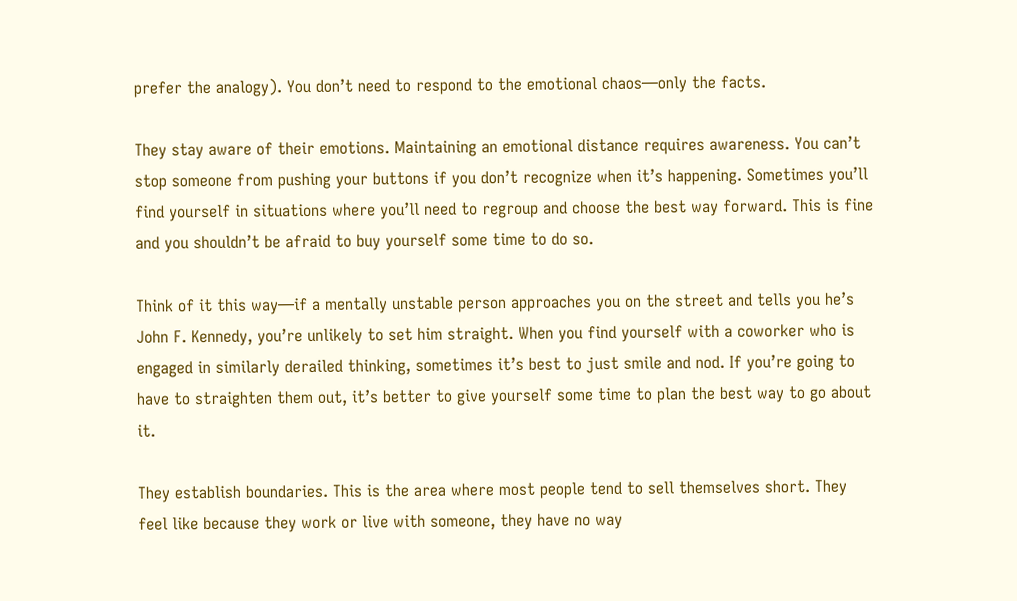prefer the analogy). You don’t need to respond to the emotional chaos—only the facts.

They stay aware of their emotions. Maintaining an emotional distance requires awareness. You can’t stop someone from pushing your buttons if you don’t recognize when it’s happening. Sometimes you’ll find yourself in situations where you’ll need to regroup and choose the best way forward. This is fine and you shouldn’t be afraid to buy yourself some time to do so.

Think of it this way—if a mentally unstable person approaches you on the street and tells you he’s John F. Kennedy, you’re unlikely to set him straight. When you find yourself with a coworker who is engaged in similarly derailed thinking, sometimes it’s best to just smile and nod. If you’re going to have to straighten them out, it’s better to give yourself some time to plan the best way to go about it.

They establish boundaries. This is the area where most people tend to sell themselves short. They feel like because they work or live with someone, they have no way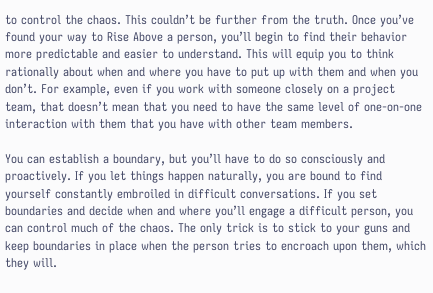to control the chaos. This couldn’t be further from the truth. Once you’ve found your way to Rise Above a person, you’ll begin to find their behavior more predictable and easier to understand. This will equip you to think rationally about when and where you have to put up with them and when you don’t. For example, even if you work with someone closely on a project team, that doesn’t mean that you need to have the same level of one-on-one interaction with them that you have with other team members.

You can establish a boundary, but you’ll have to do so consciously and proactively. If you let things happen naturally, you are bound to find yourself constantly embroiled in difficult conversations. If you set boundaries and decide when and where you’ll engage a difficult person, you can control much of the chaos. The only trick is to stick to your guns and keep boundaries in place when the person tries to encroach upon them, which they will.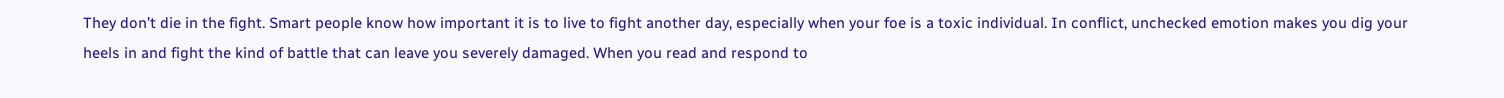They don’t die in the fight. Smart people know how important it is to live to fight another day, especially when your foe is a toxic individual. In conflict, unchecked emotion makes you dig your heels in and fight the kind of battle that can leave you severely damaged. When you read and respond to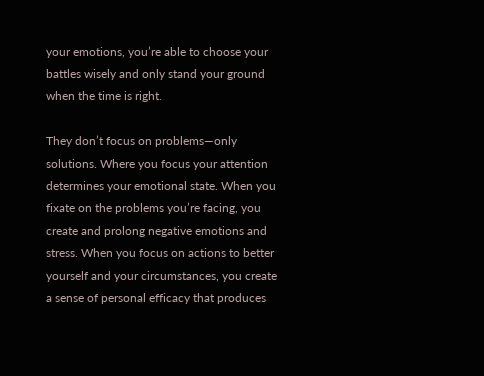your emotions, you’re able to choose your battles wisely and only stand your ground when the time is right.

They don’t focus on problems—only solutions. Where you focus your attention determines your emotional state. When you fixate on the problems you’re facing, you create and prolong negative emotions and stress. When you focus on actions to better yourself and your circumstances, you create a sense of personal efficacy that produces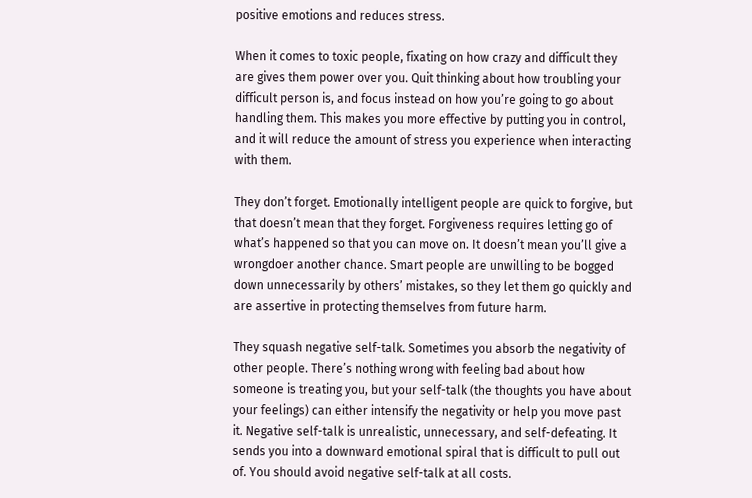positive emotions and reduces stress.

When it comes to toxic people, fixating on how crazy and difficult they are gives them power over you. Quit thinking about how troubling your difficult person is, and focus instead on how you’re going to go about handling them. This makes you more effective by putting you in control, and it will reduce the amount of stress you experience when interacting with them.

They don’t forget. Emotionally intelligent people are quick to forgive, but that doesn’t mean that they forget. Forgiveness requires letting go of what’s happened so that you can move on. It doesn’t mean you’ll give a wrongdoer another chance. Smart people are unwilling to be bogged down unnecessarily by others’ mistakes, so they let them go quickly and are assertive in protecting themselves from future harm.

They squash negative self-talk. Sometimes you absorb the negativity of other people. There’s nothing wrong with feeling bad about how someone is treating you, but your self-talk (the thoughts you have about your feelings) can either intensify the negativity or help you move past it. Negative self-talk is unrealistic, unnecessary, and self-defeating. It sends you into a downward emotional spiral that is difficult to pull out of. You should avoid negative self-talk at all costs.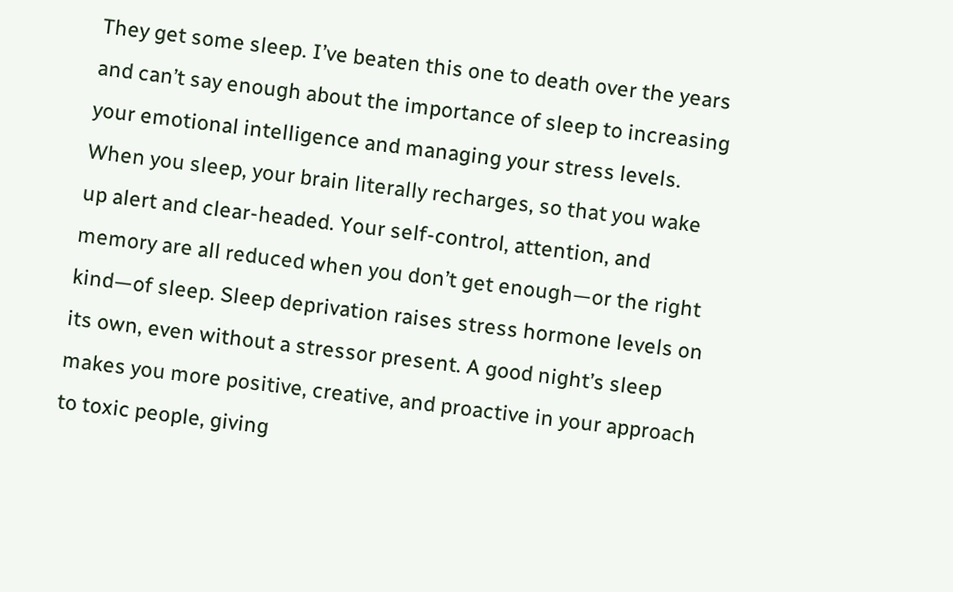They get some sleep. I’ve beaten this one to death over the years and can’t say enough about the importance of sleep to increasing your emotional intelligence and managing your stress levels. When you sleep, your brain literally recharges, so that you wake up alert and clear-headed. Your self-control, attention, and memory are all reduced when you don’t get enough—or the right kind—of sleep. Sleep deprivation raises stress hormone levels on its own, even without a stressor present. A good night’s sleep makes you more positive, creative, and proactive in your approach to toxic people, giving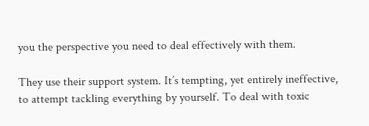you the perspective you need to deal effectively with them.

They use their support system. It’s tempting, yet entirely ineffective, to attempt tackling everything by yourself. To deal with toxic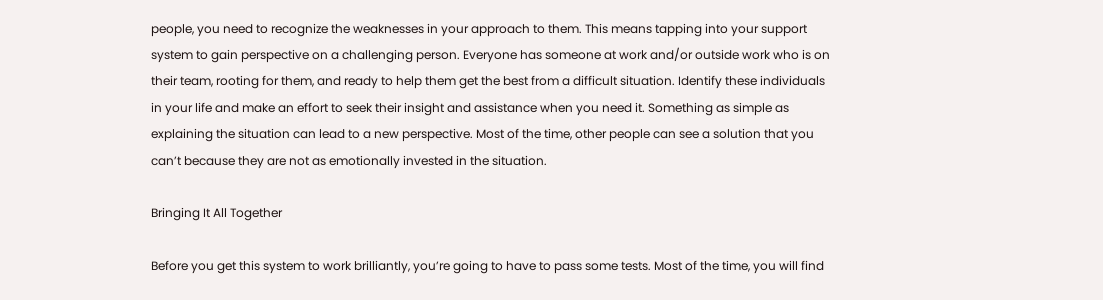people, you need to recognize the weaknesses in your approach to them. This means tapping into your support system to gain perspective on a challenging person. Everyone has someone at work and/or outside work who is on their team, rooting for them, and ready to help them get the best from a difficult situation. Identify these individuals in your life and make an effort to seek their insight and assistance when you need it. Something as simple as explaining the situation can lead to a new perspective. Most of the time, other people can see a solution that you can’t because they are not as emotionally invested in the situation.

Bringing It All Together

Before you get this system to work brilliantly, you’re going to have to pass some tests. Most of the time, you will find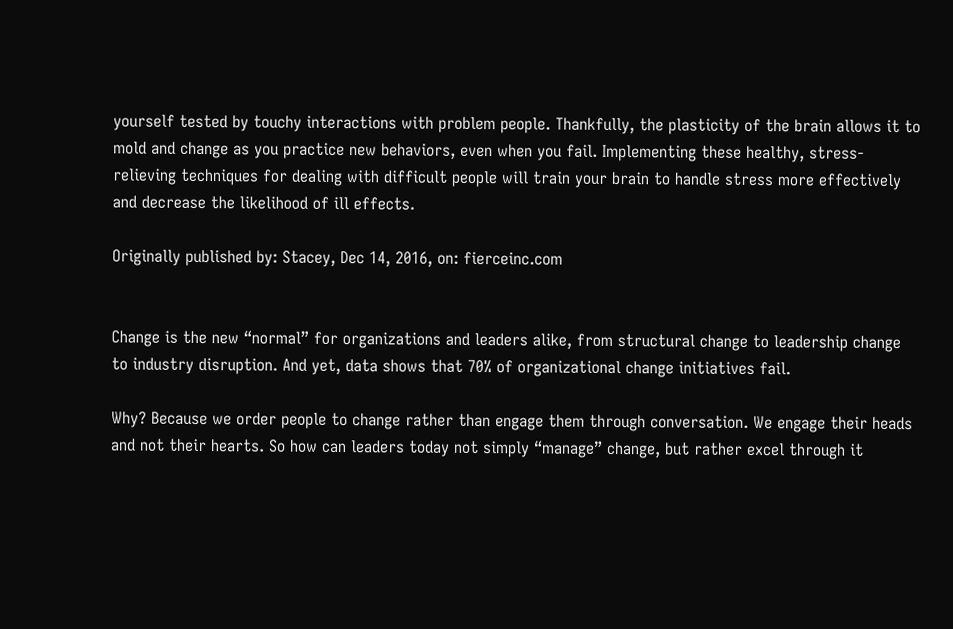yourself tested by touchy interactions with problem people. Thankfully, the plasticity of the brain allows it to mold and change as you practice new behaviors, even when you fail. Implementing these healthy, stress-relieving techniques for dealing with difficult people will train your brain to handle stress more effectively and decrease the likelihood of ill effects.

Originally published by: Stacey, Dec 14, 2016, on: fierceinc.com


Change is the new “normal” for organizations and leaders alike, from structural change to leadership change to industry disruption. And yet, data shows that 70% of organizational change initiatives fail.

Why? Because we order people to change rather than engage them through conversation. We engage their heads and not their hearts. So how can leaders today not simply “manage” change, but rather excel through it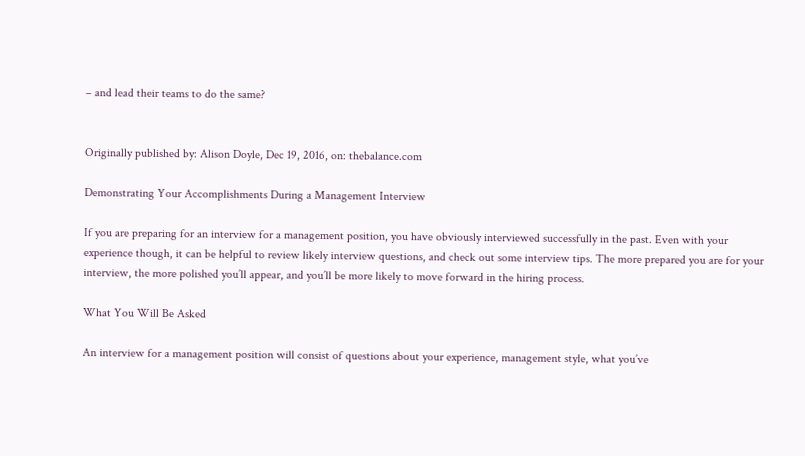– and lead their teams to do the same?


Originally published by: Alison Doyle, Dec 19, 2016, on: thebalance.com

Demonstrating Your Accomplishments During a Management Interview

If you are preparing for an interview for a management position, you have obviously interviewed successfully in the past. Even with your experience though, it can be helpful to review likely interview questions, and check out some interview tips. The more prepared you are for your interview, the more polished you’ll appear, and you’ll be more likely to move forward in the hiring process.

What You Will Be Asked

An interview for a management position will consist of questions about your experience, management style, what you’ve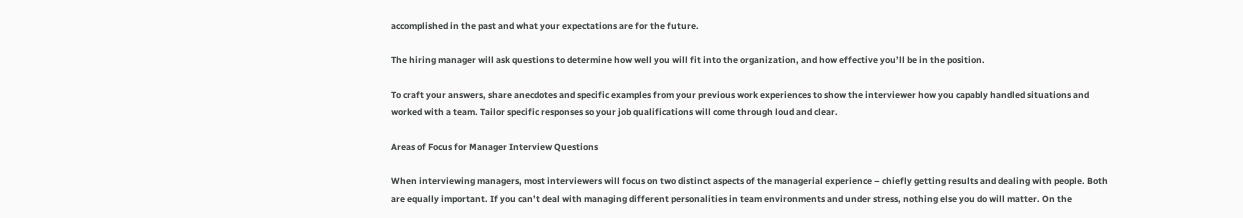accomplished in the past and what your expectations are for the future.

The hiring manager will ask questions to determine how well you will fit into the organization, and how effective you’ll be in the position.

To craft your answers, share anecdotes and specific examples from your previous work experiences to show the interviewer how you capably handled situations and worked with a team. Tailor specific responses so your job qualifications will come through loud and clear.

Areas of Focus for Manager Interview Questions

When interviewing managers, most interviewers will focus on two distinct aspects of the managerial experience – chiefly getting results and dealing with people. Both are equally important. If you can’t deal with managing different personalities in team environments and under stress, nothing else you do will matter. On the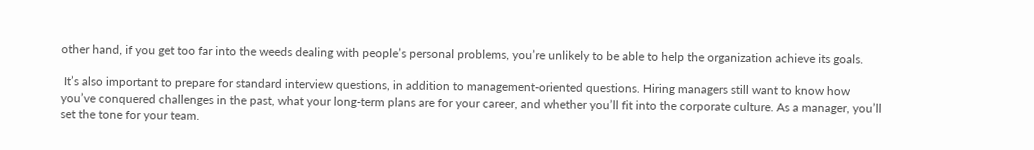other hand, if you get too far into the weeds dealing with people’s personal problems, you’re unlikely to be able to help the organization achieve its goals.

 It’s also important to prepare for standard interview questions, in addition to management-oriented questions. Hiring managers still want to know how you’ve conquered challenges in the past, what your long-term plans are for your career, and whether you’ll fit into the corporate culture. As a manager, you’ll set the tone for your team.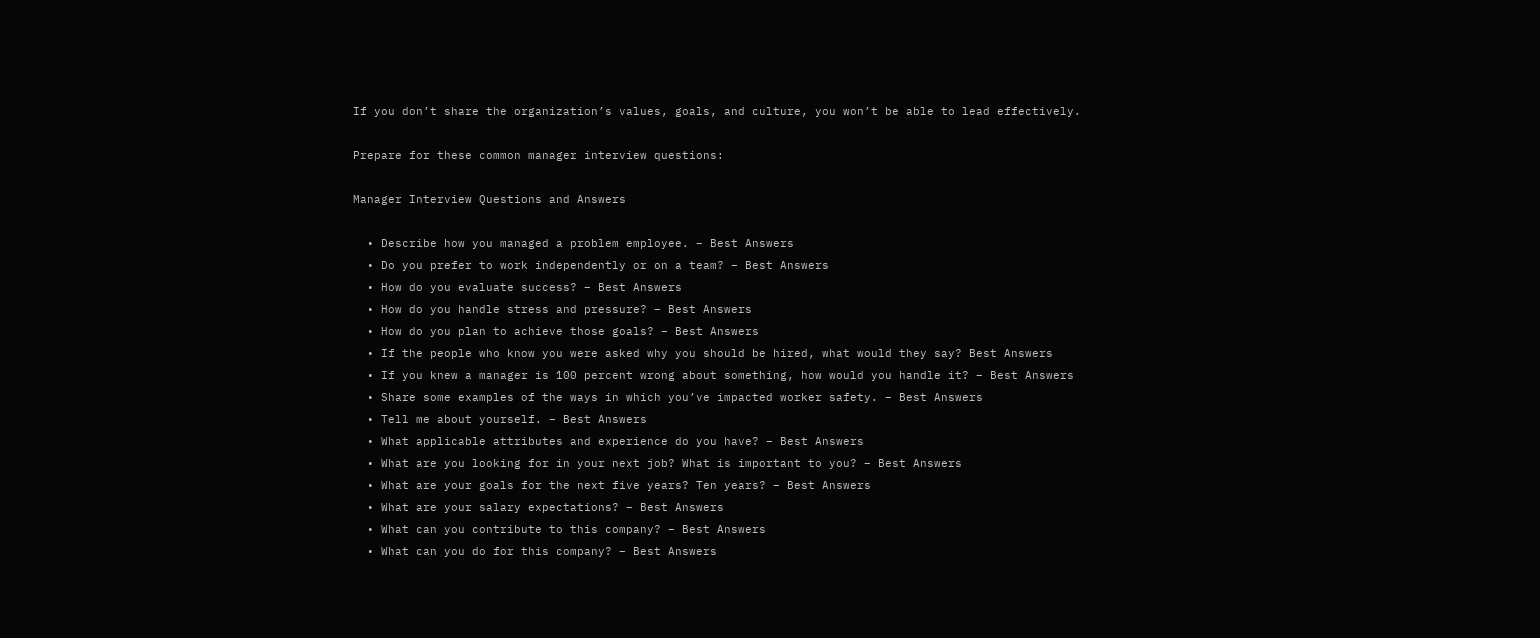If you don’t share the organization’s values, goals, and culture, you won’t be able to lead effectively.

Prepare for these common manager interview questions:

Manager Interview Questions and Answers

  • Describe how you managed a problem employee. – Best Answers
  • Do you prefer to work independently or on a team? – Best Answers
  • How do you evaluate success? – Best Answers
  • How do you handle stress and pressure? – Best Answers
  • How do you plan to achieve those goals? – Best Answers
  • If the people who know you were asked why you should be hired, what would they say? Best Answers
  • If you knew a manager is 100 percent wrong about something, how would you handle it? – Best Answers
  • Share some examples of the ways in which you’ve impacted worker safety. – Best Answers
  • Tell me about yourself. – Best Answers
  • What applicable attributes and experience do you have? – Best Answers
  • What are you looking for in your next job? What is important to you? – Best Answers
  • What are your goals for the next five years? Ten years? – Best Answers
  • What are your salary expectations? – Best Answers
  • What can you contribute to this company? – Best Answers
  • What can you do for this company? – Best Answers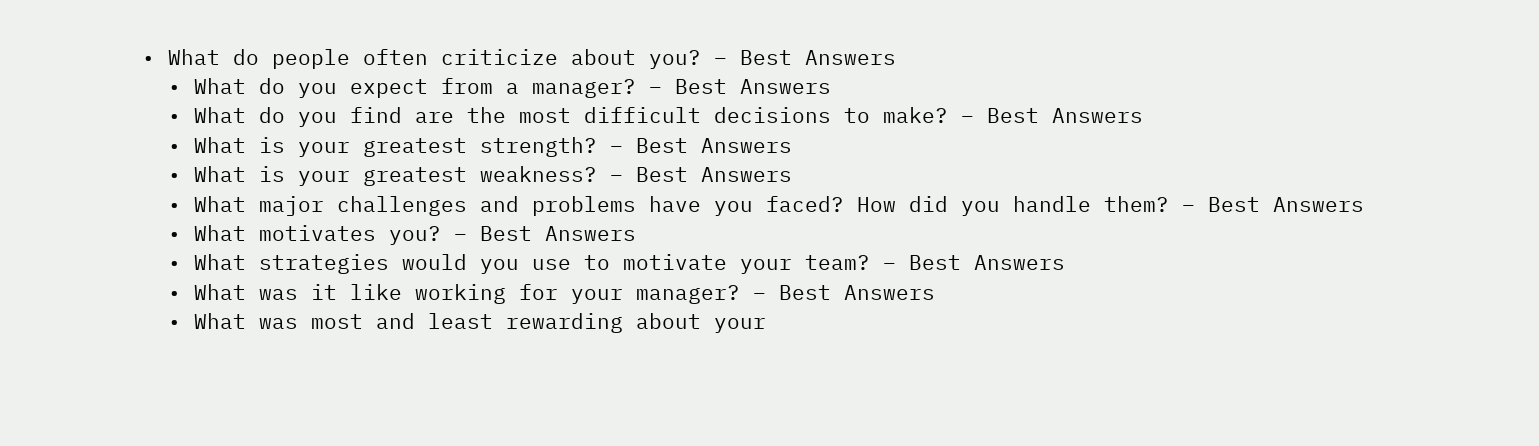• What do people often criticize about you? – Best Answers
  • What do you expect from a manager? – Best Answers
  • What do you find are the most difficult decisions to make? – Best Answers
  • What is your greatest strength? – Best Answers
  • What is your greatest weakness? – Best Answers
  • What major challenges and problems have you faced? How did you handle them? – Best Answers
  • What motivates you? – Best Answers
  • What strategies would you use to motivate your team? – Best Answers
  • What was it like working for your manager? – Best Answers
  • What was most and least rewarding about your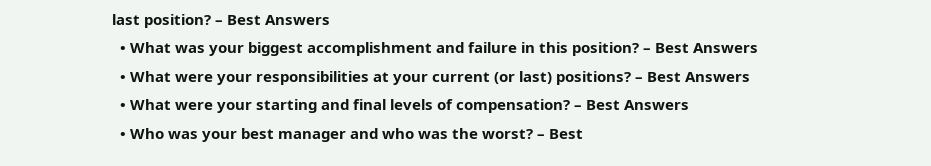last position? – Best Answers
  • What was your biggest accomplishment and failure in this position? – Best Answers
  • What were your responsibilities at your current (or last) positions? – Best Answers
  • What were your starting and final levels of compensation? – Best Answers
  • Who was your best manager and who was the worst? – Best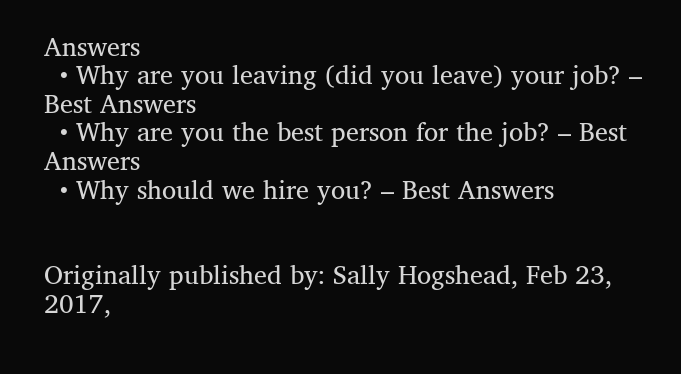Answers
  • Why are you leaving (did you leave) your job? – Best Answers
  • Why are you the best person for the job? – Best Answers
  • Why should we hire you? – Best Answers


Originally published by: Sally Hogshead, Feb 23, 2017,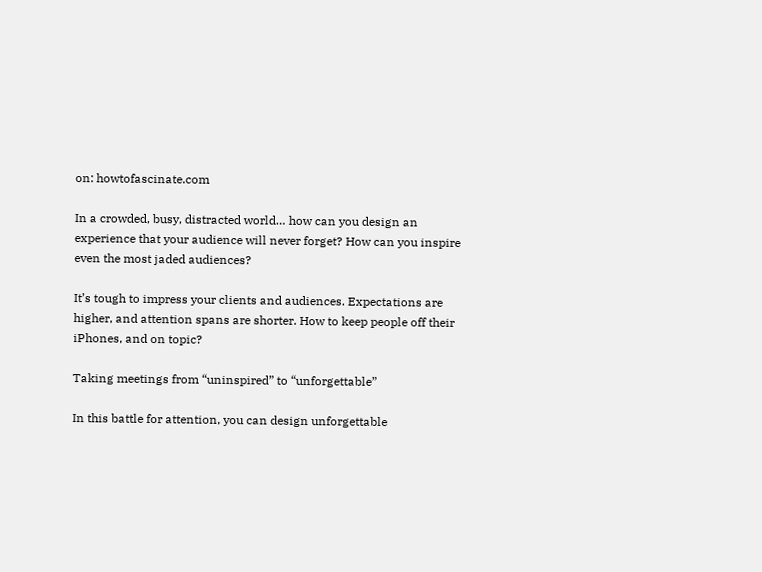on: howtofascinate.com

In a crowded, busy, distracted world… how can you design an experience that your audience will never forget? How can you inspire even the most jaded audiences?

It’s tough to impress your clients and audiences. Expectations are higher, and attention spans are shorter. How to keep people off their iPhones, and on topic?

Taking meetings from “uninspired” to “unforgettable”

In this battle for attention, you can design unforgettable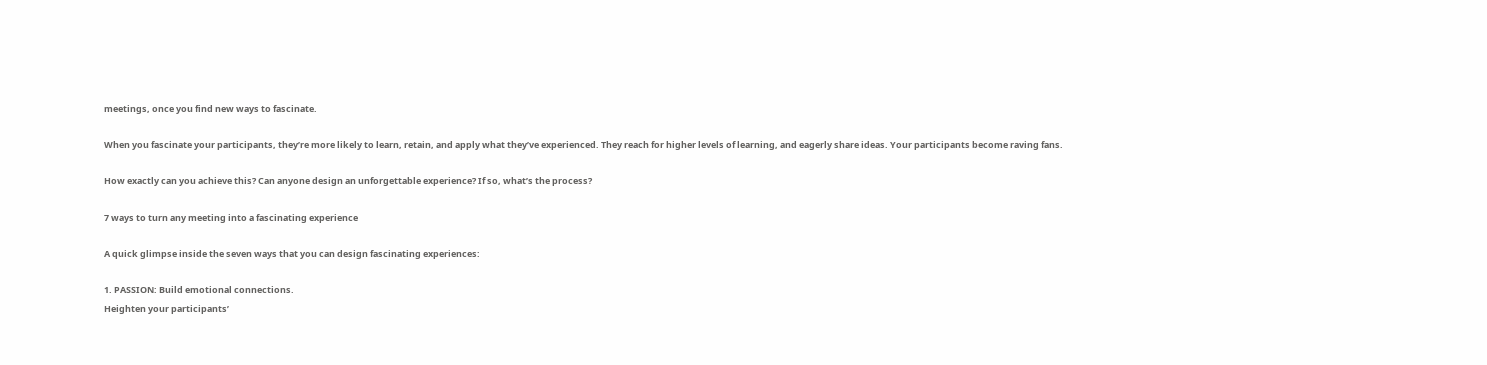meetings, once you find new ways to fascinate.

When you fascinate your participants, they’re more likely to learn, retain, and apply what they’ve experienced. They reach for higher levels of learning, and eagerly share ideas. Your participants become raving fans.

How exactly can you achieve this? Can anyone design an unforgettable experience? If so, what’s the process?

7 ways to turn any meeting into a fascinating experience

A quick glimpse inside the seven ways that you can design fascinating experiences:

1. PASSION: Build emotional connections.
Heighten your participants’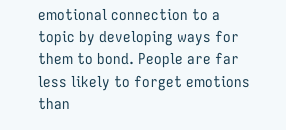emotional connection to a topic by developing ways for them to bond. People are far less likely to forget emotions than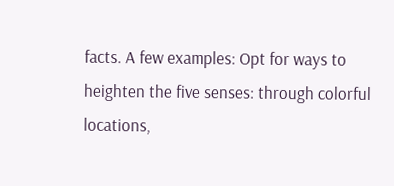facts. A few examples: Opt for ways to heighten the five senses: through colorful locations,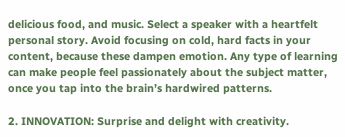delicious food, and music. Select a speaker with a heartfelt personal story. Avoid focusing on cold, hard facts in your content, because these dampen emotion. Any type of learning can make people feel passionately about the subject matter, once you tap into the brain’s hardwired patterns.

2. INNOVATION: Surprise and delight with creativity.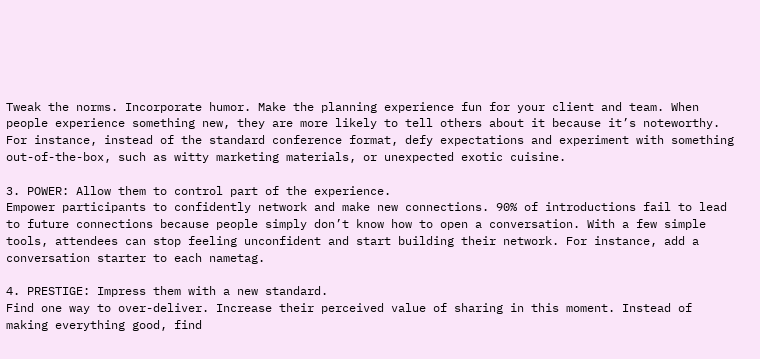Tweak the norms. Incorporate humor. Make the planning experience fun for your client and team. When people experience something new, they are more likely to tell others about it because it’s noteworthy. For instance, instead of the standard conference format, defy expectations and experiment with something out-of-the-box, such as witty marketing materials, or unexpected exotic cuisine.

3. POWER: Allow them to control part of the experience.
Empower participants to confidently network and make new connections. 90% of introductions fail to lead to future connections because people simply don’t know how to open a conversation. With a few simple tools, attendees can stop feeling unconfident and start building their network. For instance, add a conversation starter to each nametag.

4. PRESTIGE: Impress them with a new standard.
Find one way to over-deliver. Increase their perceived value of sharing in this moment. Instead of making everything good, find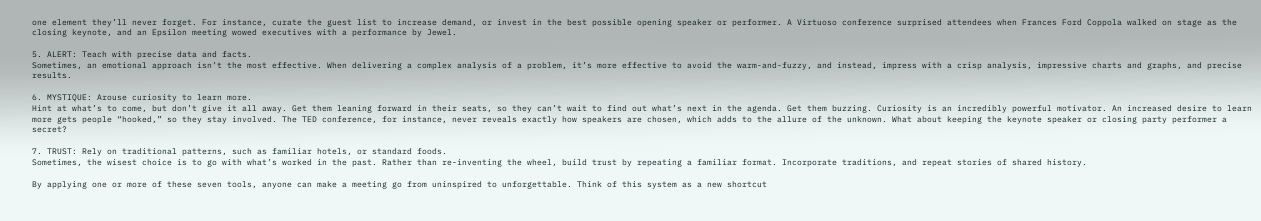one element they’ll never forget. For instance, curate the guest list to increase demand, or invest in the best possible opening speaker or performer. A Virtuoso conference surprised attendees when Frances Ford Coppola walked on stage as the closing keynote, and an Epsilon meeting wowed executives with a performance by Jewel.

5. ALERT: Teach with precise data and facts.
Sometimes, an emotional approach isn’t the most effective. When delivering a complex analysis of a problem, it’s more effective to avoid the warm-and-fuzzy, and instead, impress with a crisp analysis, impressive charts and graphs, and precise results.

6. MYSTIQUE: Arouse curiosity to learn more.
Hint at what’s to come, but don’t give it all away. Get them leaning forward in their seats, so they can’t wait to find out what’s next in the agenda. Get them buzzing. Curiosity is an incredibly powerful motivator. An increased desire to learn more gets people “hooked,” so they stay involved. The TED conference, for instance, never reveals exactly how speakers are chosen, which adds to the allure of the unknown. What about keeping the keynote speaker or closing party performer a secret?

7. TRUST: Rely on traditional patterns, such as familiar hotels, or standard foods.
Sometimes, the wisest choice is to go with what’s worked in the past. Rather than re-inventing the wheel, build trust by repeating a familiar format. Incorporate traditions, and repeat stories of shared history.

By applying one or more of these seven tools, anyone can make a meeting go from uninspired to unforgettable. Think of this system as a new shortcut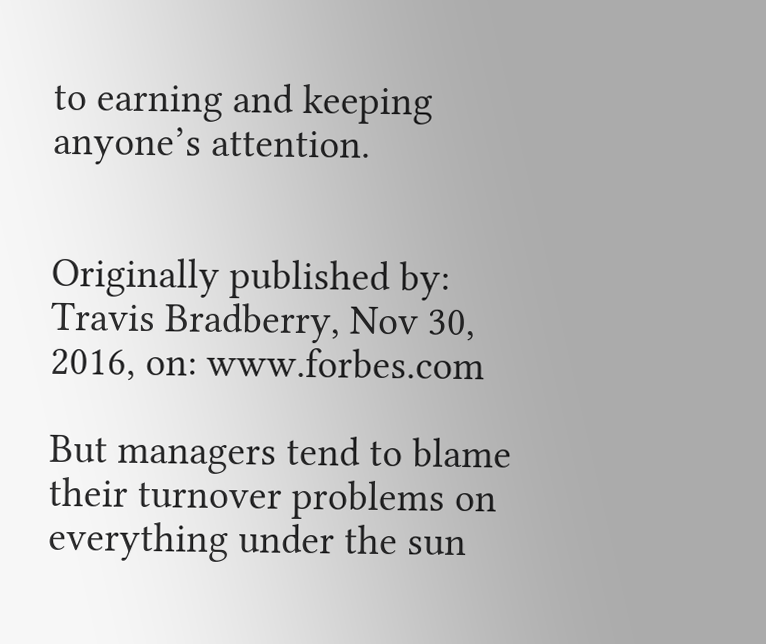to earning and keeping anyone’s attention.


Originally published by: Travis Bradberry, Nov 30, 2016, on: www.forbes.com

But managers tend to blame their turnover problems on everything under the sun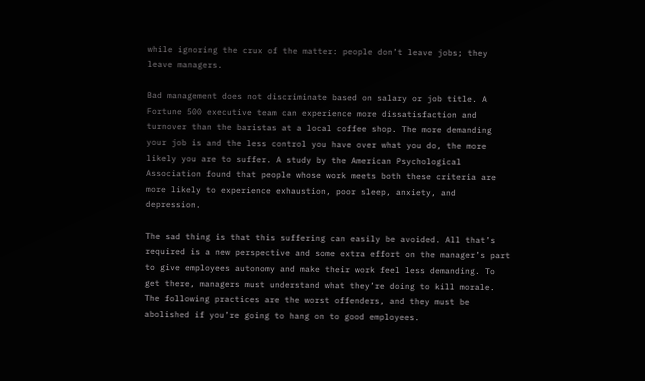while ignoring the crux of the matter: people don’t leave jobs; they leave managers.

Bad management does not discriminate based on salary or job title. A Fortune 500 executive team can experience more dissatisfaction and turnover than the baristas at a local coffee shop. The more demanding your job is and the less control you have over what you do, the more likely you are to suffer. A study by the American Psychological Association found that people whose work meets both these criteria are more likely to experience exhaustion, poor sleep, anxiety, and depression.

The sad thing is that this suffering can easily be avoided. All that’s required is a new perspective and some extra effort on the manager’s part to give employees autonomy and make their work feel less demanding. To get there, managers must understand what they’re doing to kill morale. The following practices are the worst offenders, and they must be abolished if you’re going to hang on to good employees.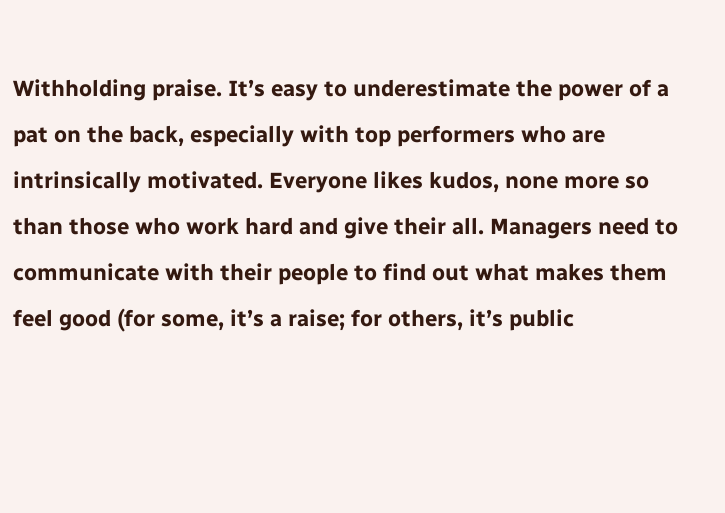Withholding praise. It’s easy to underestimate the power of a pat on the back, especially with top performers who are intrinsically motivated. Everyone likes kudos, none more so than those who work hard and give their all. Managers need to communicate with their people to find out what makes them feel good (for some, it’s a raise; for others, it’s public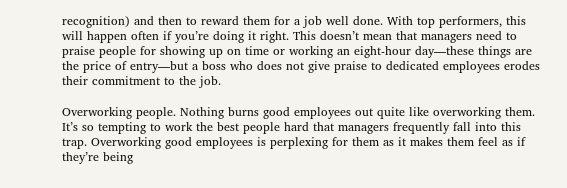recognition) and then to reward them for a job well done. With top performers, this will happen often if you’re doing it right. This doesn’t mean that managers need to praise people for showing up on time or working an eight-hour day—these things are the price of entry—but a boss who does not give praise to dedicated employees erodes their commitment to the job.

Overworking people. Nothing burns good employees out quite like overworking them. It’s so tempting to work the best people hard that managers frequently fall into this trap. Overworking good employees is perplexing for them as it makes them feel as if they’re being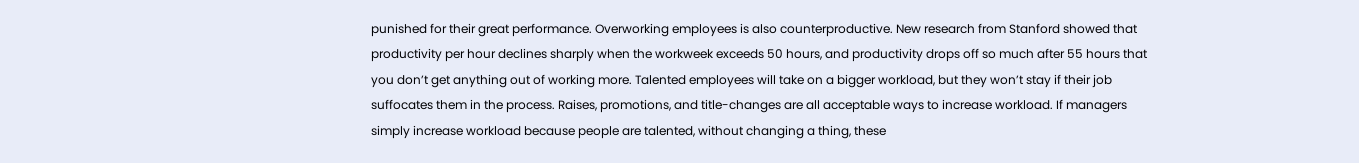punished for their great performance. Overworking employees is also counterproductive. New research from Stanford showed that productivity per hour declines sharply when the workweek exceeds 50 hours, and productivity drops off so much after 55 hours that you don’t get anything out of working more. Talented employees will take on a bigger workload, but they won’t stay if their job suffocates them in the process. Raises, promotions, and title-changes are all acceptable ways to increase workload. If managers simply increase workload because people are talented, without changing a thing, these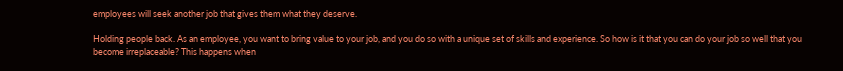employees will seek another job that gives them what they deserve.

Holding people back. As an employee, you want to bring value to your job, and you do so with a unique set of skills and experience. So how is it that you can do your job so well that you become irreplaceable? This happens when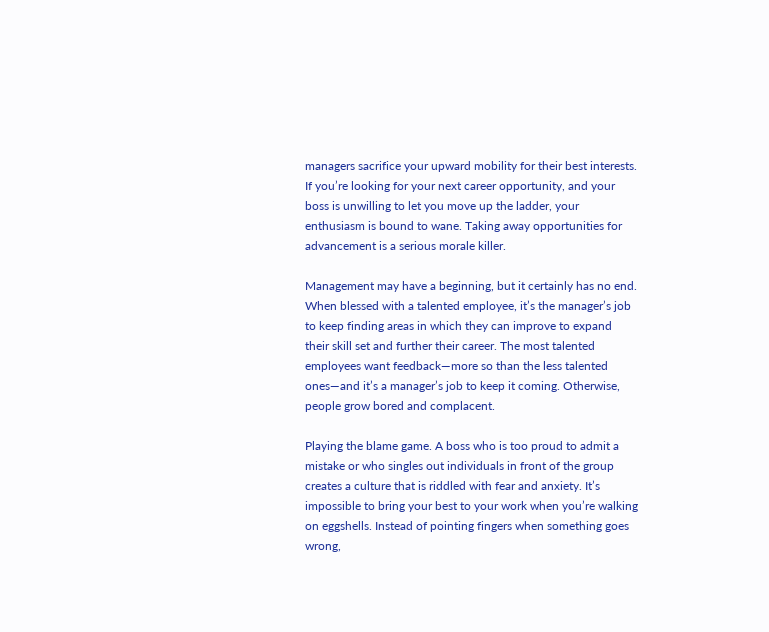managers sacrifice your upward mobility for their best interests. If you’re looking for your next career opportunity, and your boss is unwilling to let you move up the ladder, your enthusiasm is bound to wane. Taking away opportunities for advancement is a serious morale killer.

Management may have a beginning, but it certainly has no end. When blessed with a talented employee, it’s the manager’s job to keep finding areas in which they can improve to expand their skill set and further their career. The most talented employees want feedback—more so than the less talented ones—and it’s a manager’s job to keep it coming. Otherwise, people grow bored and complacent.

Playing the blame game. A boss who is too proud to admit a mistake or who singles out individuals in front of the group creates a culture that is riddled with fear and anxiety. It’s impossible to bring your best to your work when you’re walking on eggshells. Instead of pointing fingers when something goes wrong,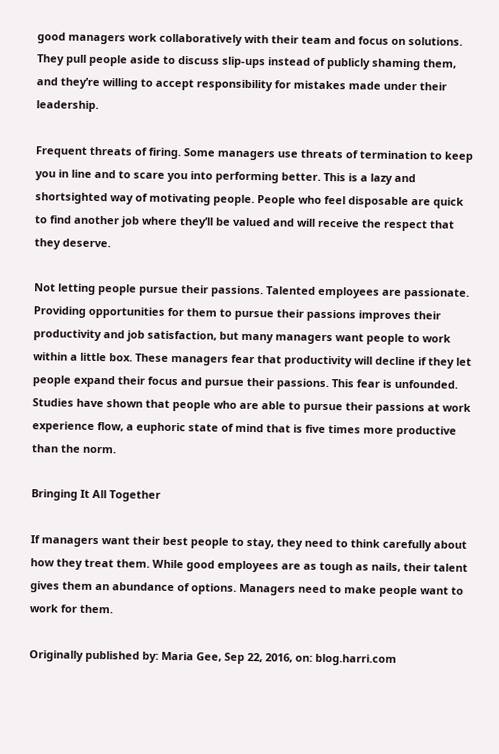good managers work collaboratively with their team and focus on solutions. They pull people aside to discuss slip-ups instead of publicly shaming them, and they’re willing to accept responsibility for mistakes made under their leadership.

Frequent threats of firing. Some managers use threats of termination to keep you in line and to scare you into performing better. This is a lazy and shortsighted way of motivating people. People who feel disposable are quick to find another job where they’ll be valued and will receive the respect that they deserve.

Not letting people pursue their passions. Talented employees are passionate. Providing opportunities for them to pursue their passions improves their productivity and job satisfaction, but many managers want people to work within a little box. These managers fear that productivity will decline if they let people expand their focus and pursue their passions. This fear is unfounded. Studies have shown that people who are able to pursue their passions at work experience flow, a euphoric state of mind that is five times more productive than the norm.

Bringing It All Together

If managers want their best people to stay, they need to think carefully about how they treat them. While good employees are as tough as nails, their talent gives them an abundance of options. Managers need to make people want to work for them.

Originally published by: Maria Gee, Sep 22, 2016, on: blog.harri.com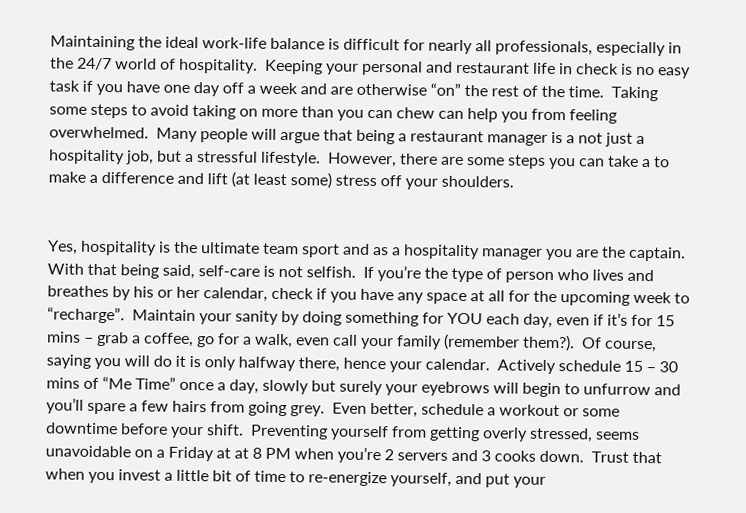Maintaining the ideal work-life balance is difficult for nearly all professionals, especially in the 24/7 world of hospitality.  Keeping your personal and restaurant life in check is no easy task if you have one day off a week and are otherwise “on” the rest of the time.  Taking some steps to avoid taking on more than you can chew can help you from feeling overwhelmed.  Many people will argue that being a restaurant manager is a not just a hospitality job, but a stressful lifestyle.  However, there are some steps you can take a to make a difference and lift (at least some) stress off your shoulders.


Yes, hospitality is the ultimate team sport and as a hospitality manager you are the captain.  With that being said, self-care is not selfish.  If you’re the type of person who lives and breathes by his or her calendar, check if you have any space at all for the upcoming week to “recharge”.  Maintain your sanity by doing something for YOU each day, even if it’s for 15 mins – grab a coffee, go for a walk, even call your family (remember them?).  Of course, saying you will do it is only halfway there, hence your calendar.  Actively schedule 15 – 30 mins of “Me Time” once a day, slowly but surely your eyebrows will begin to unfurrow and you’ll spare a few hairs from going grey.  Even better, schedule a workout or some downtime before your shift.  Preventing yourself from getting overly stressed, seems unavoidable on a Friday at at 8 PM when you’re 2 servers and 3 cooks down.  Trust that when you invest a little bit of time to re-energize yourself, and put your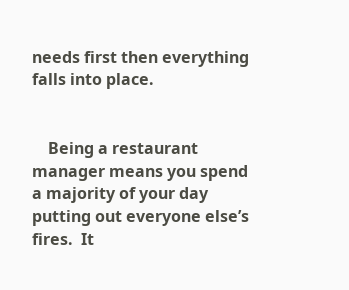needs first then everything falls into place.


    Being a restaurant manager means you spend a majority of your day putting out everyone else’s fires.  It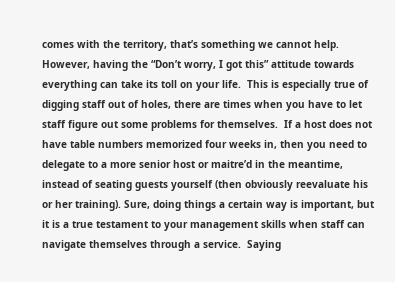comes with the territory, that’s something we cannot help.  However, having the “Don’t worry, I got this” attitude towards everything can take its toll on your life.  This is especially true of digging staff out of holes, there are times when you have to let staff figure out some problems for themselves.  If a host does not have table numbers memorized four weeks in, then you need to delegate to a more senior host or maitre’d in the meantime, instead of seating guests yourself (then obviously reevaluate his or her training). Sure, doing things a certain way is important, but it is a true testament to your management skills when staff can navigate themselves through a service.  Saying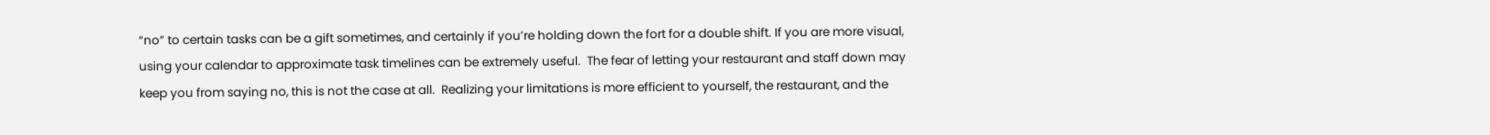“no” to certain tasks can be a gift sometimes, and certainly if you’re holding down the fort for a double shift. If you are more visual, using your calendar to approximate task timelines can be extremely useful.  The fear of letting your restaurant and staff down may keep you from saying no, this is not the case at all.  Realizing your limitations is more efficient to yourself, the restaurant, and the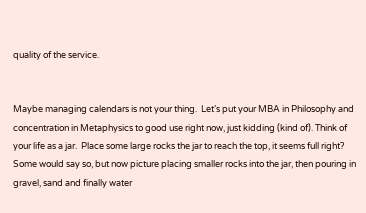quality of the service.


Maybe managing calendars is not your thing.  Let’s put your MBA in Philosophy and concentration in Metaphysics to good use right now, just kidding (kind of). Think of your life as a jar.  Place some large rocks the jar to reach the top, it seems full right? Some would say so, but now picture placing smaller rocks into the jar, then pouring in gravel, sand and finally water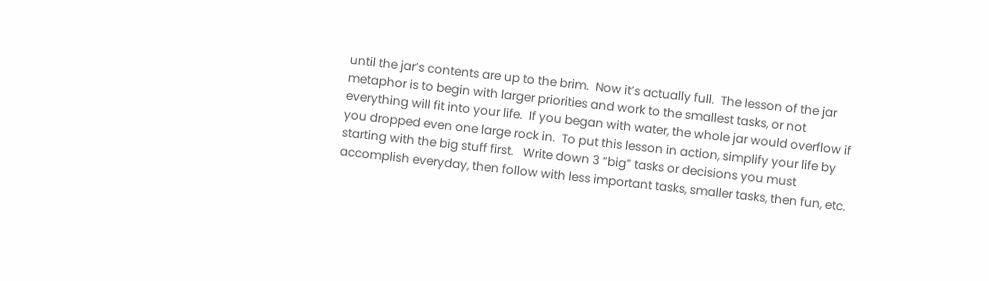until the jar’s contents are up to the brim.  Now it’s actually full.  The lesson of the jar metaphor is to begin with larger priorities and work to the smallest tasks, or not everything will fit into your life.  If you began with water, the whole jar would overflow if you dropped even one large rock in.  To put this lesson in action, simplify your life by starting with the big stuff first.   Write down 3 “big” tasks or decisions you must accomplish everyday, then follow with less important tasks, smaller tasks, then fun, etc.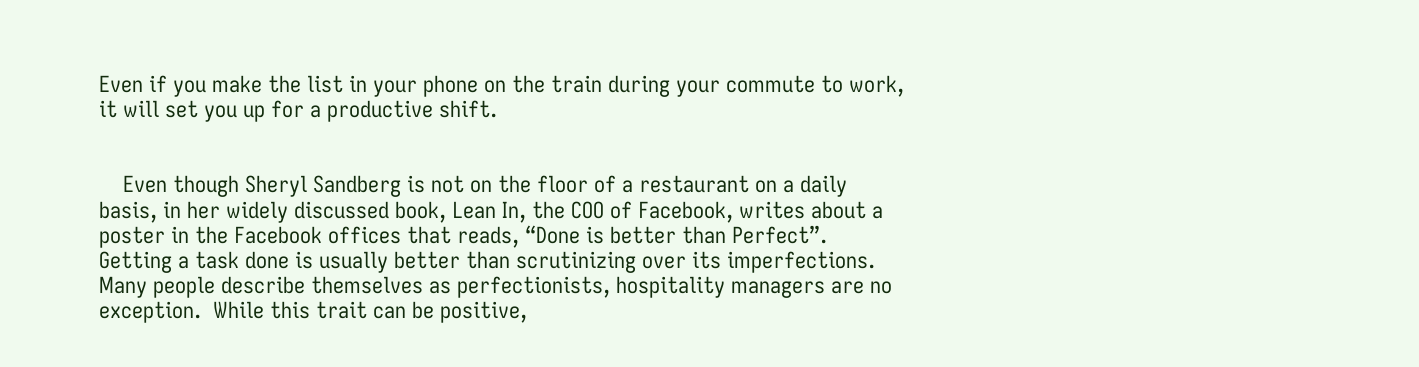Even if you make the list in your phone on the train during your commute to work, it will set you up for a productive shift.


    Even though Sheryl Sandberg is not on the floor of a restaurant on a daily basis, in her widely discussed book, Lean In, the COO of Facebook, writes about a poster in the Facebook offices that reads, “Done is better than Perfect”.  Getting a task done is usually better than scrutinizing over its imperfections.  Many people describe themselves as perfectionists, hospitality managers are no exception.  While this trait can be positive,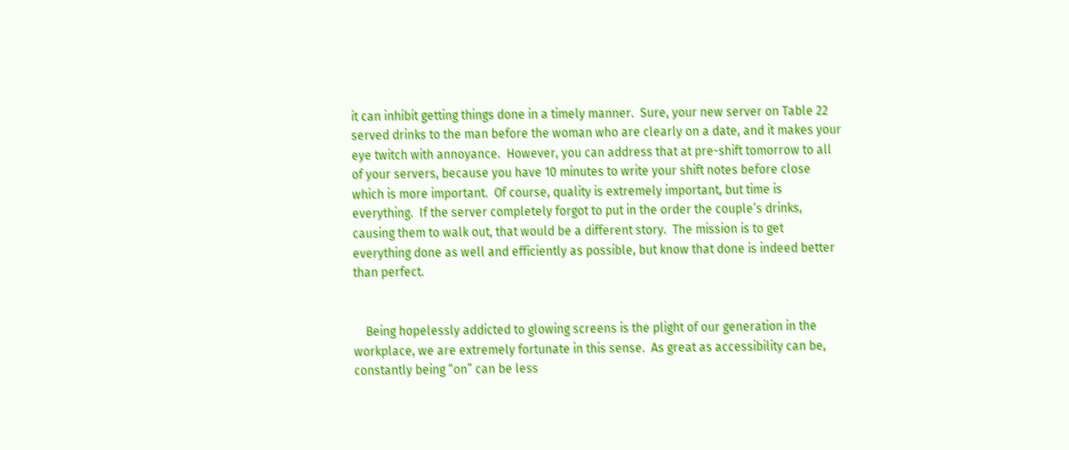it can inhibit getting things done in a timely manner.  Sure, your new server on Table 22 served drinks to the man before the woman who are clearly on a date, and it makes your eye twitch with annoyance.  However, you can address that at pre-shift tomorrow to all of your servers, because you have 10 minutes to write your shift notes before close which is more important.  Of course, quality is extremely important, but time is everything.  If the server completely forgot to put in the order the couple’s drinks, causing them to walk out, that would be a different story.  The mission is to get everything done as well and efficiently as possible, but know that done is indeed better than perfect.


    Being hopelessly addicted to glowing screens is the plight of our generation in the workplace, we are extremely fortunate in this sense.  As great as accessibility can be, constantly being “on” can be less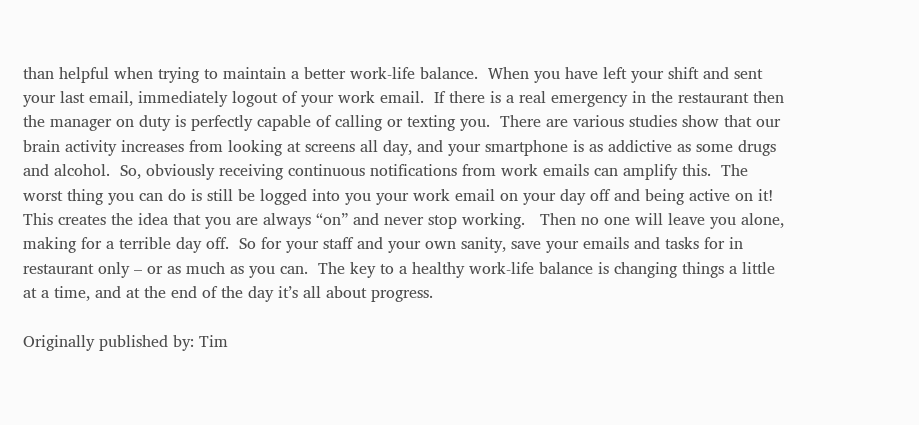than helpful when trying to maintain a better work-life balance.  When you have left your shift and sent your last email, immediately logout of your work email.  If there is a real emergency in the restaurant then the manager on duty is perfectly capable of calling or texting you.  There are various studies show that our brain activity increases from looking at screens all day, and your smartphone is as addictive as some drugs and alcohol.  So, obviously receiving continuous notifications from work emails can amplify this.  The worst thing you can do is still be logged into you your work email on your day off and being active on it! This creates the idea that you are always “on” and never stop working.   Then no one will leave you alone, making for a terrible day off.  So for your staff and your own sanity, save your emails and tasks for in restaurant only – or as much as you can.  The key to a healthy work-life balance is changing things a little at a time, and at the end of the day it’s all about progress.

Originally published by: Tim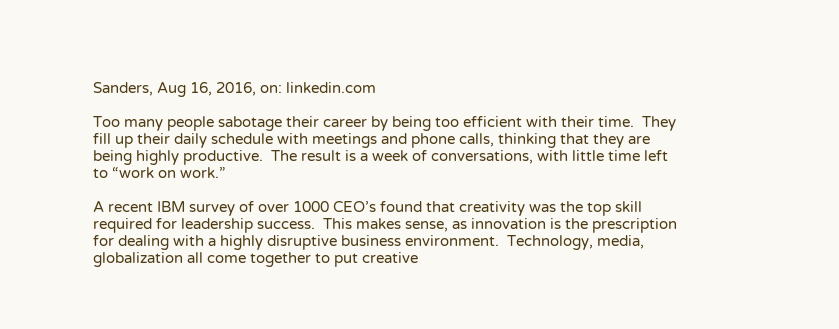Sanders, Aug 16, 2016, on: linkedin.com

Too many people sabotage their career by being too efficient with their time.  They fill up their daily schedule with meetings and phone calls, thinking that they are being highly productive.  The result is a week of conversations, with little time left to “work on work.”

A recent IBM survey of over 1000 CEO’s found that creativity was the top skill required for leadership success.  This makes sense, as innovation is the prescription for dealing with a highly disruptive business environment.  Technology, media, globalization all come together to put creative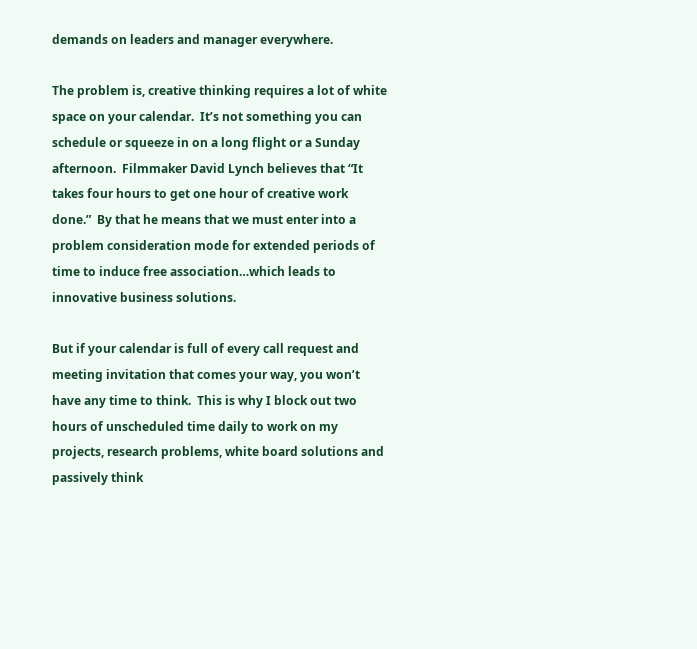demands on leaders and manager everywhere.

The problem is, creative thinking requires a lot of white space on your calendar.  It’s not something you can schedule or squeeze in on a long flight or a Sunday afternoon.  Filmmaker David Lynch believes that “It takes four hours to get one hour of creative work done.”  By that he means that we must enter into a problem consideration mode for extended periods of time to induce free association…which leads to innovative business solutions.

But if your calendar is full of every call request and meeting invitation that comes your way, you won’t have any time to think.  This is why I block out two hours of unscheduled time daily to work on my projects, research problems, white board solutions and passively think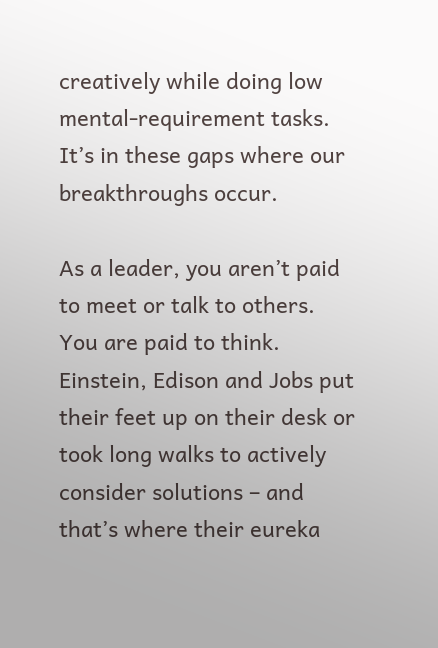creatively while doing low mental-requirement tasks.  It’s in these gaps where our breakthroughs occur.

As a leader, you aren’t paid to meet or talk to others.  You are paid to think.  Einstein, Edison and Jobs put their feet up on their desk or took long walks to actively consider solutions – and that’s where their eureka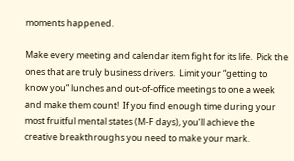moments happened.

Make every meeting and calendar item fight for its life.  Pick the ones that are truly business drivers.  Limit your “getting to know you” lunches and out-of-office meetings to one a week and make them count!  If you find enough time during your most fruitful mental states (M-F days), you’ll achieve the creative breakthroughs you need to make your mark.